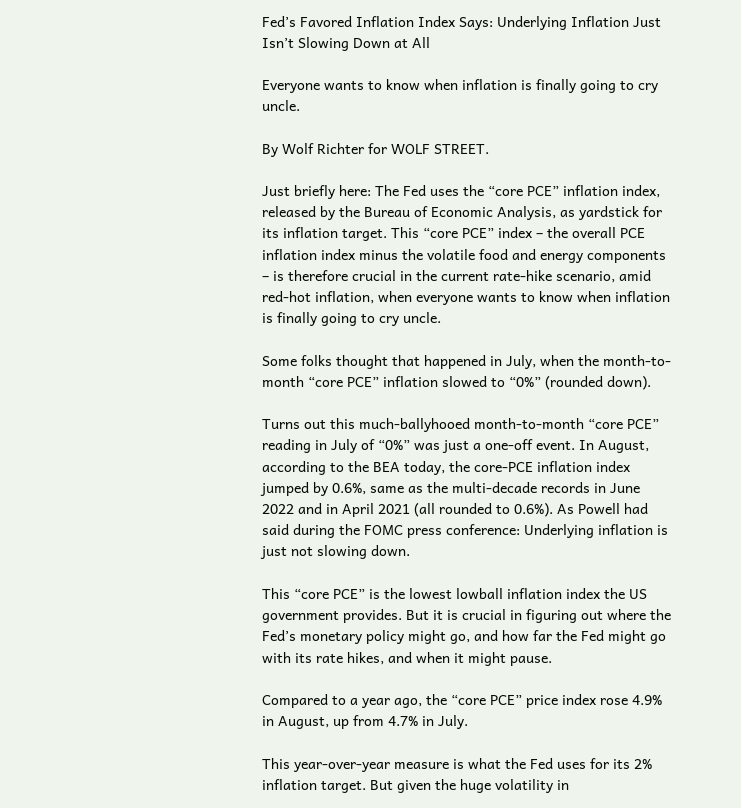Fed’s Favored Inflation Index Says: Underlying Inflation Just Isn’t Slowing Down at All

Everyone wants to know when inflation is finally going to cry uncle.

By Wolf Richter for WOLF STREET.

Just briefly here: The Fed uses the “core PCE” inflation index, released by the Bureau of Economic Analysis, as yardstick for its inflation target. This “core PCE” index – the overall PCE inflation index minus the volatile food and energy components – is therefore crucial in the current rate-hike scenario, amid red-hot inflation, when everyone wants to know when inflation is finally going to cry uncle.

Some folks thought that happened in July, when the month-to-month “core PCE” inflation slowed to “0%” (rounded down).

Turns out this much-ballyhooed month-to-month “core PCE” reading in July of “0%” was just a one-off event. In August, according to the BEA today, the core-PCE inflation index jumped by 0.6%, same as the multi-decade records in June 2022 and in April 2021 (all rounded to 0.6%). As Powell had said during the FOMC press conference: Underlying inflation is just not slowing down.

This “core PCE” is the lowest lowball inflation index the US government provides. But it is crucial in figuring out where the Fed’s monetary policy might go, and how far the Fed might go with its rate hikes, and when it might pause.

Compared to a year ago, the “core PCE” price index rose 4.9% in August, up from 4.7% in July.

This year-over-year measure is what the Fed uses for its 2% inflation target. But given the huge volatility in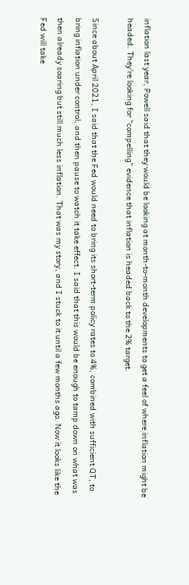inflation last year, Powell said that they would be looking at month-to-month developments to get a feel of where inflation might be headed. They’re looking for “compelling” evidence that inflation is headed back to the 2% target.

Since about April 2021, I said that the Fed would need to bring its short-term policy rates to 4%, combined with sufficient QT, to bring inflation under control, and then pause to watch it take effect. I said that this would be enough to tamp down on what was then already soaring but still much less inflation. That was my story, and I stuck to it until a few months ago. Now it looks like the Fed will take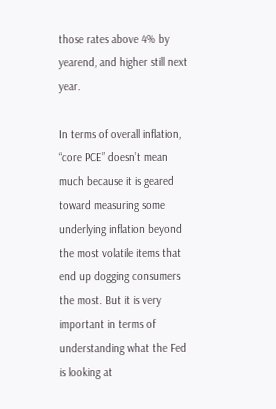those rates above 4% by yearend, and higher still next year.

In terms of overall inflation, “core PCE” doesn’t mean much because it is geared toward measuring some underlying inflation beyond the most volatile items that end up dogging consumers the most. But it is very important in terms of understanding what the Fed is looking at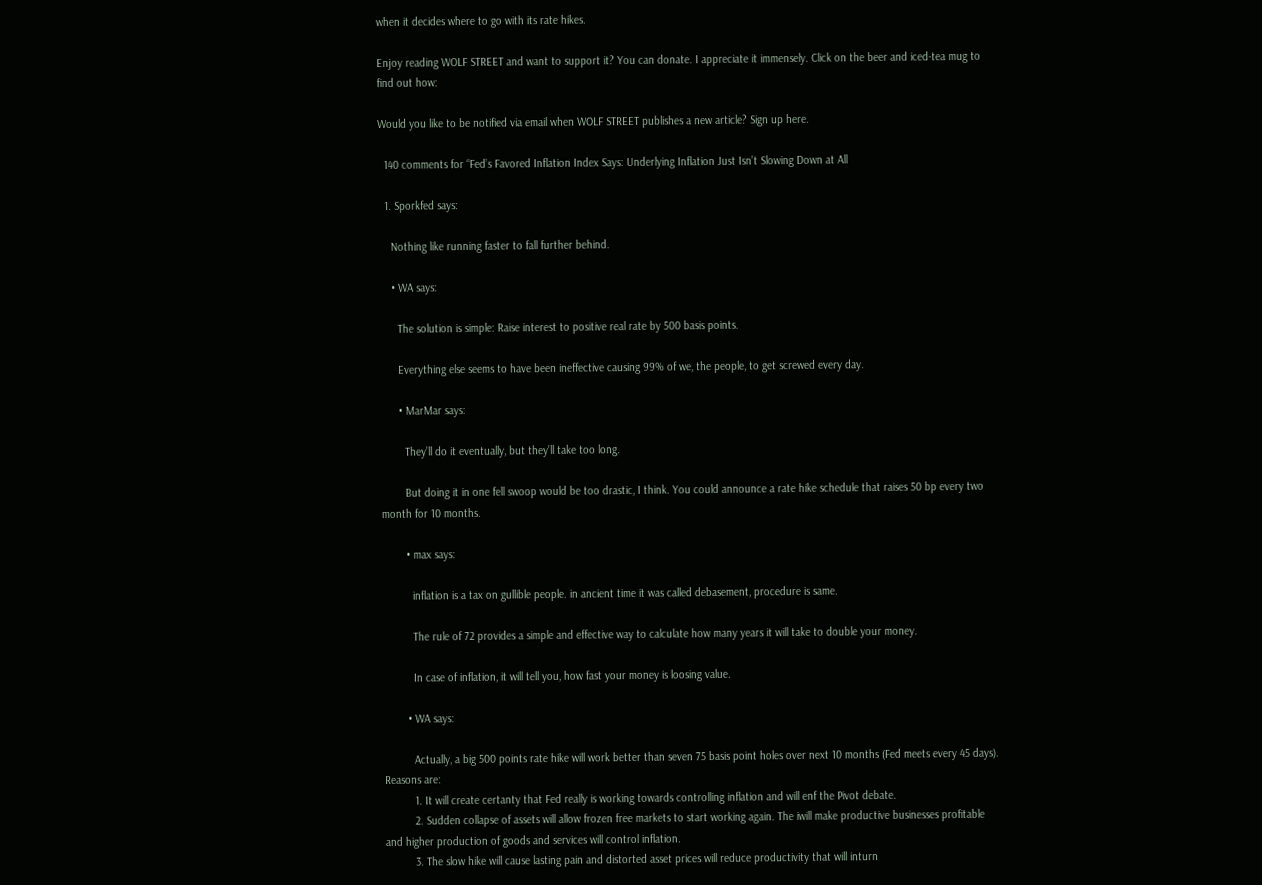when it decides where to go with its rate hikes.

Enjoy reading WOLF STREET and want to support it? You can donate. I appreciate it immensely. Click on the beer and iced-tea mug to find out how:

Would you like to be notified via email when WOLF STREET publishes a new article? Sign up here.

  140 comments for “Fed’s Favored Inflation Index Says: Underlying Inflation Just Isn’t Slowing Down at All

  1. Sporkfed says:

    Nothing like running faster to fall further behind.

    • WA says:

      The solution is simple: Raise interest to positive real rate by 500 basis points.

      Everything else seems to have been ineffective causing 99% of we, the people, to get screwed every day.

      • MarMar says:

        They’ll do it eventually, but they’ll take too long.

        But doing it in one fell swoop would be too drastic, I think. You could announce a rate hike schedule that raises 50 bp every two month for 10 months.

        • max says:

          inflation is a tax on gullible people. in ancient time it was called debasement, procedure is same.

          The rule of 72 provides a simple and effective way to calculate how many years it will take to double your money.

          In case of inflation, it will tell you, how fast your money is loosing value.

        • WA says:

          Actually, a big 500 points rate hike will work better than seven 75 basis point holes over next 10 months (Fed meets every 45 days). Reasons are:
          1. It will create certanty that Fed really is working towards controlling inflation and will enf the Pivot debate.
          2. Sudden collapse of assets will allow frozen free markets to start working again. The iwill make productive businesses profitable and higher production of goods and services will control inflation.
          3. The slow hike will cause lasting pain and distorted asset prices will reduce productivity that will inturn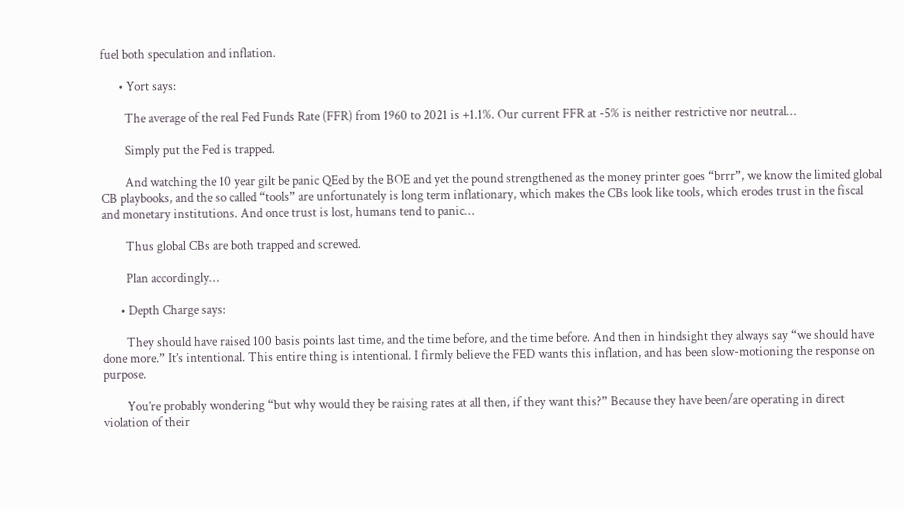fuel both speculation and inflation.

      • Yort says:

        The average of the real Fed Funds Rate (FFR) from 1960 to 2021 is +1.1%. Our current FFR at -5% is neither restrictive nor neutral…

        Simply put the Fed is trapped.

        And watching the 10 year gilt be panic QEed by the BOE and yet the pound strengthened as the money printer goes “brrr”, we know the limited global CB playbooks, and the so called “tools” are unfortunately is long term inflationary, which makes the CBs look like tools, which erodes trust in the fiscal and monetary institutions. And once trust is lost, humans tend to panic…

        Thus global CBs are both trapped and screwed.

        Plan accordingly…

      • Depth Charge says:

        They should have raised 100 basis points last time, and the time before, and the time before. And then in hindsight they always say “we should have done more.” It’s intentional. This entire thing is intentional. I firmly believe the FED wants this inflation, and has been slow-motioning the response on purpose.

        You’re probably wondering “but why would they be raising rates at all then, if they want this?” Because they have been/are operating in direct violation of their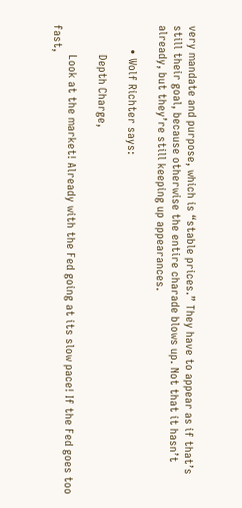very mandate and purpose, which is “stable prices.” They have to appear as if that’s still their goal, because otherwise the entire charade blows up. Not that it hasn’t already, but they’re still keeping up appearances.

        • Wolf Richter says:

          Depth Charge,

          Look at the market! Already with the Fed going at its slow pace! If the Fed goes too fast,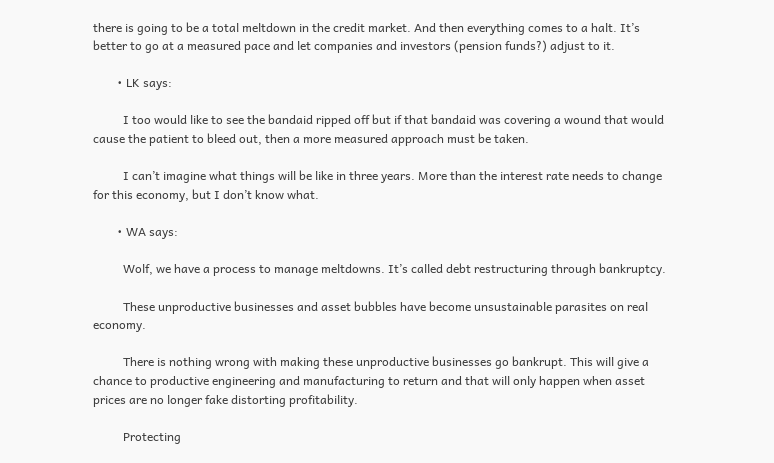there is going to be a total meltdown in the credit market. And then everything comes to a halt. It’s better to go at a measured pace and let companies and investors (pension funds?) adjust to it.

        • LK says:

          I too would like to see the bandaid ripped off but if that bandaid was covering a wound that would cause the patient to bleed out, then a more measured approach must be taken.

          I can’t imagine what things will be like in three years. More than the interest rate needs to change for this economy, but I don’t know what.

        • WA says:

          Wolf, we have a process to manage meltdowns. It’s called debt restructuring through bankruptcy.

          These unproductive businesses and asset bubbles have become unsustainable parasites on real economy.

          There is nothing wrong with making these unproductive businesses go bankrupt. This will give a chance to productive engineering and manufacturing to return and that will only happen when asset prices are no longer fake distorting profitability.

          Protecting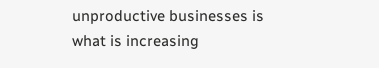unproductive businesses is what is increasing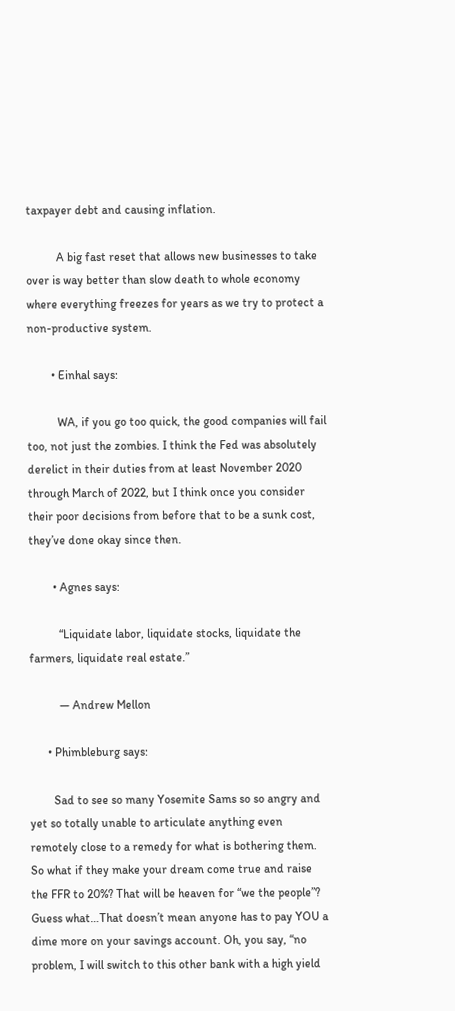taxpayer debt and causing inflation.

          A big fast reset that allows new businesses to take over is way better than slow death to whole economy where everything freezes for years as we try to protect a non-productive system.

        • Einhal says:

          WA, if you go too quick, the good companies will fail too, not just the zombies. I think the Fed was absolutely derelict in their duties from at least November 2020 through March of 2022, but I think once you consider their poor decisions from before that to be a sunk cost, they’ve done okay since then.

        • Agnes says:

          “Liquidate labor, liquidate stocks, liquidate the farmers, liquidate real estate.”

          — Andrew Mellon

      • Phimbleburg says:

        Sad to see so many Yosemite Sams so so angry and yet so totally unable to articulate anything even remotely close to a remedy for what is bothering them. So what if they make your dream come true and raise the FFR to 20%? That will be heaven for “we the people”? Guess what…That doesn’t mean anyone has to pay YOU a dime more on your savings account. Oh, you say, “no problem, I will switch to this other bank with a high yield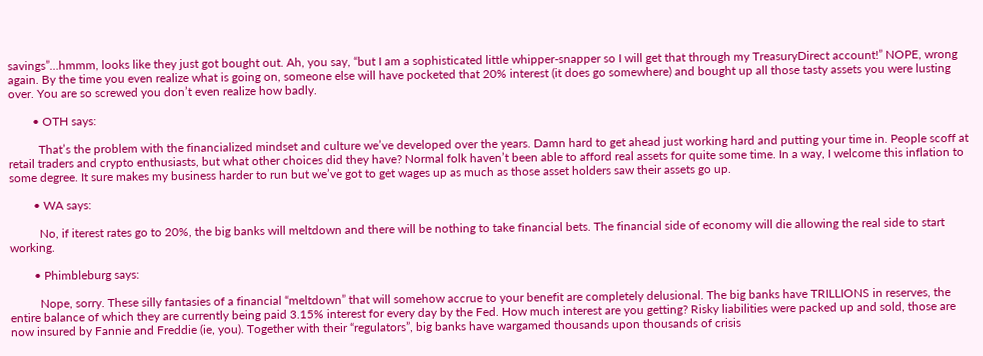savings”…hmmm, looks like they just got bought out. Ah, you say, “but I am a sophisticated little whipper-snapper so I will get that through my TreasuryDirect account!” NOPE, wrong again. By the time you even realize what is going on, someone else will have pocketed that 20% interest (it does go somewhere) and bought up all those tasty assets you were lusting over. You are so screwed you don’t even realize how badly.

        • OTH says:

          That’s the problem with the financialized mindset and culture we’ve developed over the years. Damn hard to get ahead just working hard and putting your time in. People scoff at retail traders and crypto enthusiasts, but what other choices did they have? Normal folk haven’t been able to afford real assets for quite some time. In a way, I welcome this inflation to some degree. It sure makes my business harder to run but we’ve got to get wages up as much as those asset holders saw their assets go up.

        • WA says:

          No, if iterest rates go to 20%, the big banks will meltdown and there will be nothing to take financial bets. The financial side of economy will die allowing the real side to start working.

        • Phimbleburg says:

          Nope, sorry. These silly fantasies of a financial “meltdown” that will somehow accrue to your benefit are completely delusional. The big banks have TRILLIONS in reserves, the entire balance of which they are currently being paid 3.15% interest for every day by the Fed. How much interest are you getting? Risky liabilities were packed up and sold, those are now insured by Fannie and Freddie (ie, you). Together with their “regulators”, big banks have wargamed thousands upon thousands of crisis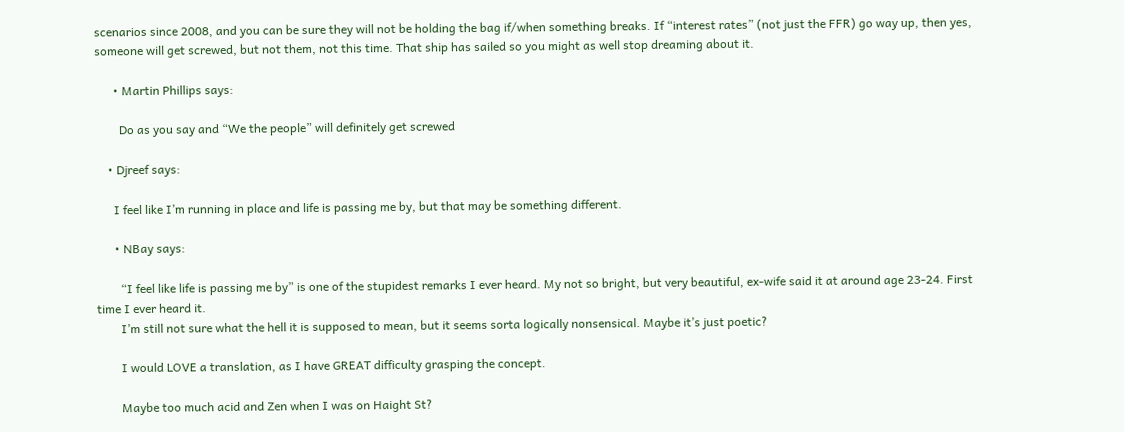scenarios since 2008, and you can be sure they will not be holding the bag if/when something breaks. If “interest rates” (not just the FFR) go way up, then yes, someone will get screwed, but not them, not this time. That ship has sailed so you might as well stop dreaming about it.

      • Martin Phillips says:

        Do as you say and “We the people” will definitely get screwed

    • Djreef says:

      I feel like I’m running in place and life is passing me by, but that may be something different.

      • NBay says:

        “I feel like life is passing me by” is one of the stupidest remarks I ever heard. My not so bright, but very beautiful, ex-wife said it at around age 23-24. First time I ever heard it.
        I’m still not sure what the hell it is supposed to mean, but it seems sorta logically nonsensical. Maybe it’s just poetic?

        I would LOVE a translation, as I have GREAT difficulty grasping the concept.

        Maybe too much acid and Zen when I was on Haight St?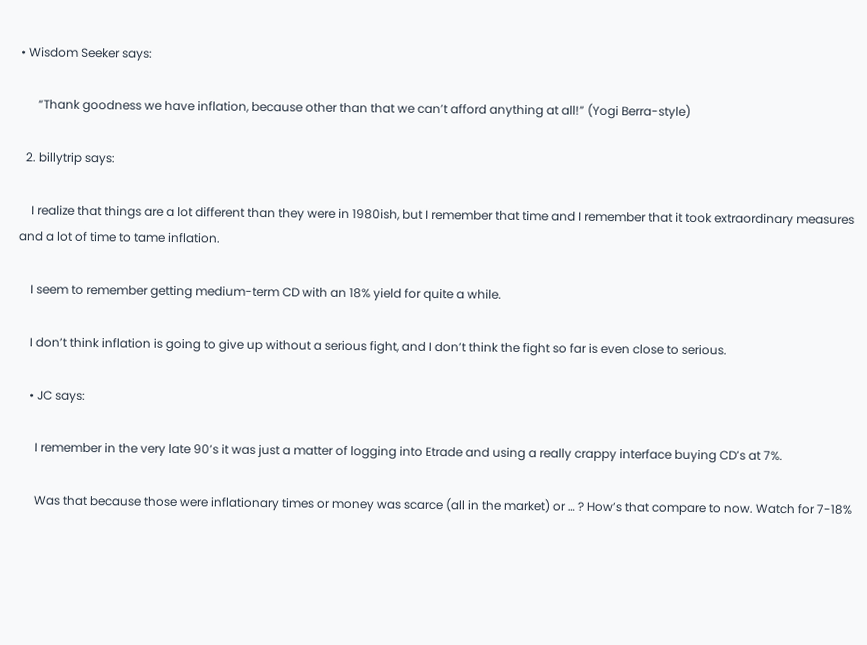• Wisdom Seeker says:

      “Thank goodness we have inflation, because other than that we can’t afford anything at all!” (Yogi Berra-style)

  2. billytrip says:

    I realize that things are a lot different than they were in 1980ish, but I remember that time and I remember that it took extraordinary measures and a lot of time to tame inflation.

    I seem to remember getting medium-term CD with an 18% yield for quite a while.

    I don’t think inflation is going to give up without a serious fight, and I don’t think the fight so far is even close to serious.

    • JC says:

      I remember in the very late 90’s it was just a matter of logging into Etrade and using a really crappy interface buying CD’s at 7%.

      Was that because those were inflationary times or money was scarce (all in the market) or … ? How’s that compare to now. Watch for 7-18%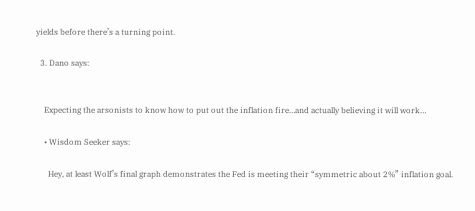yields before there’s a turning point.

  3. Dano says:


    Expecting the arsonists to know how to put out the inflation fire…and actually believing it will work…

    • Wisdom Seeker says:

      Hey, at least Wolf’s final graph demonstrates the Fed is meeting their “symmetric about 2%” inflation goal.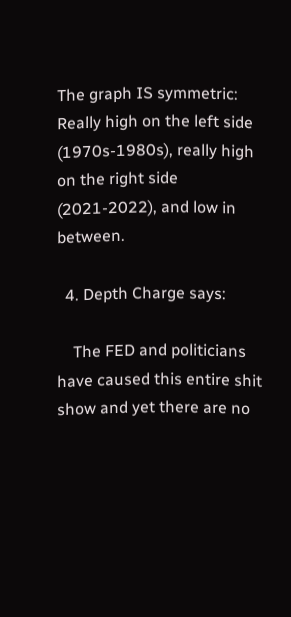The graph IS symmetric: Really high on the left side (1970s-1980s), really high on the right side (2021-2022), and low in between.

  4. Depth Charge says:

    The FED and politicians have caused this entire shit show and yet there are no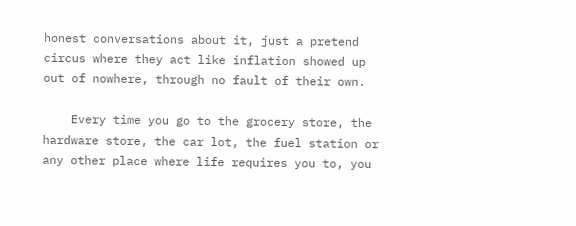honest conversations about it, just a pretend circus where they act like inflation showed up out of nowhere, through no fault of their own.

    Every time you go to the grocery store, the hardware store, the car lot, the fuel station or any other place where life requires you to, you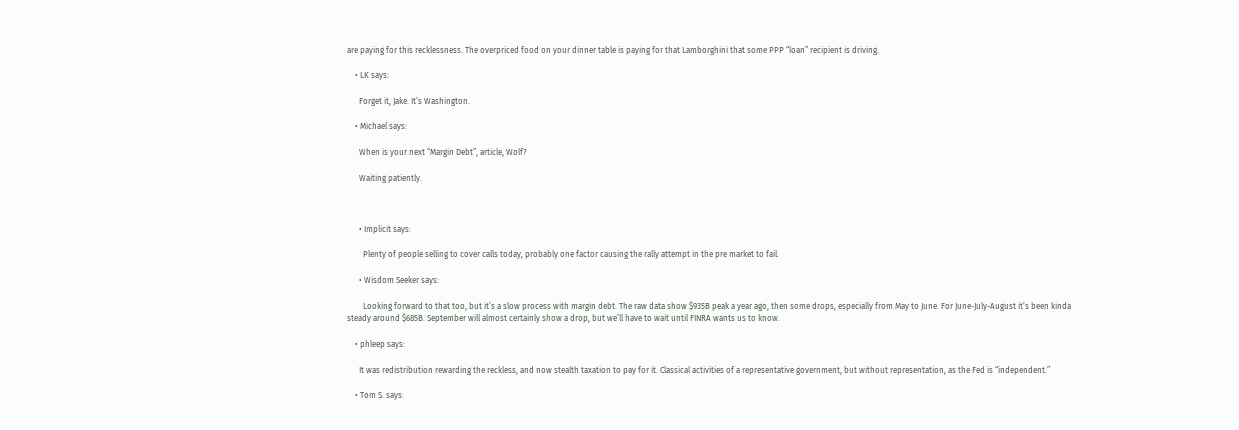are paying for this recklessness. The overpriced food on your dinner table is paying for that Lamborghini that some PPP “loan” recipient is driving.

    • LK says:

      Forget it, Jake. It’s Washington.

    • Michael says:

      When is your next “Margin Debt”, article, Wolf?

      Waiting patiently.



      • Implicit says:

        Plenty of people selling to cover calls today, probably one factor causing the rally attempt in the pre market to fail.

      • Wisdom Seeker says:

        Looking forward to that too, but it’s a slow process with margin debt. The raw data show $935B peak a year ago, then some drops, especially from May to June. For June-July-August it’s been kinda steady around $685B. September will almost certainly show a drop, but we’ll have to wait until FINRA wants us to know.

    • phleep says:

      It was redistribution rewarding the reckless, and now stealth taxation to pay for it. Classical activities of a representative government, but without representation, as the Fed is “independent.”

    • Tom S. says: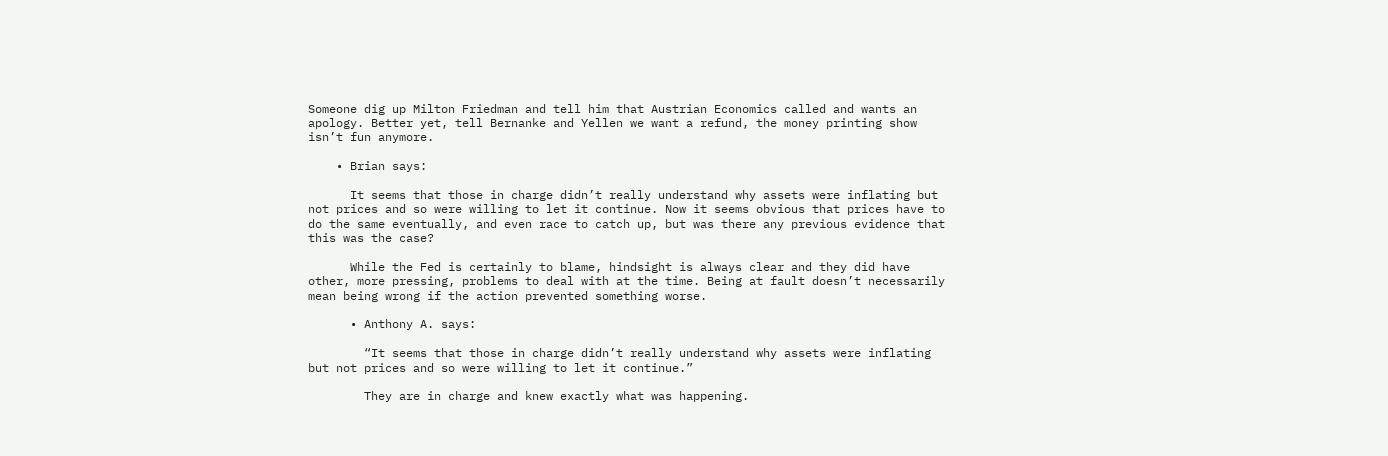Someone dig up Milton Friedman and tell him that Austrian Economics called and wants an apology. Better yet, tell Bernanke and Yellen we want a refund, the money printing show isn’t fun anymore.

    • Brian says:

      It seems that those in charge didn’t really understand why assets were inflating but not prices and so were willing to let it continue. Now it seems obvious that prices have to do the same eventually, and even race to catch up, but was there any previous evidence that this was the case?

      While the Fed is certainly to blame, hindsight is always clear and they did have other, more pressing, problems to deal with at the time. Being at fault doesn’t necessarily mean being wrong if the action prevented something worse.

      • Anthony A. says:

        “It seems that those in charge didn’t really understand why assets were inflating but not prices and so were willing to let it continue.”

        They are in charge and knew exactly what was happening.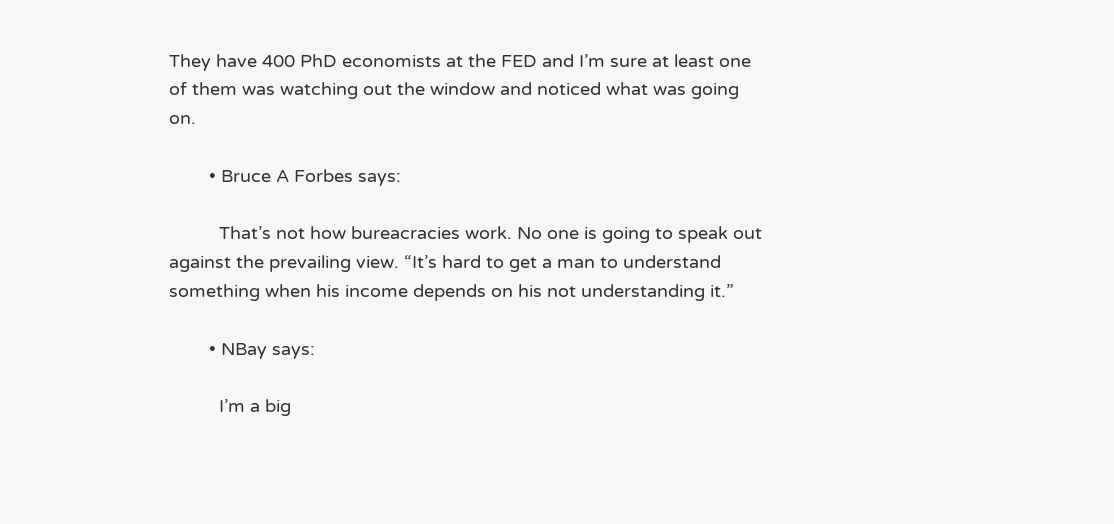They have 400 PhD economists at the FED and I’m sure at least one of them was watching out the window and noticed what was going on.

        • Bruce A Forbes says:

          That’s not how bureacracies work. No one is going to speak out against the prevailing view. “It’s hard to get a man to understand something when his income depends on his not understanding it.”

        • NBay says:

          I’m a big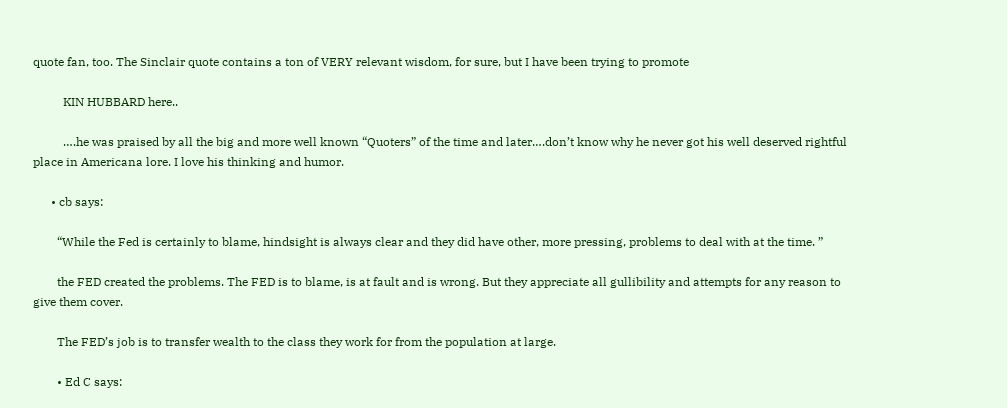quote fan, too. The Sinclair quote contains a ton of VERY relevant wisdom, for sure, but I have been trying to promote

          KIN HUBBARD here..

          ….he was praised by all the big and more well known “Quoters” of the time and later….don’t know why he never got his well deserved rightful place in Americana lore. I love his thinking and humor.

      • cb says:

        “While the Fed is certainly to blame, hindsight is always clear and they did have other, more pressing, problems to deal with at the time. ”

        the FED created the problems. The FED is to blame, is at fault and is wrong. But they appreciate all gullibility and attempts for any reason to give them cover.

        The FED’s job is to transfer wealth to the class they work for from the population at large.

        • Ed C says: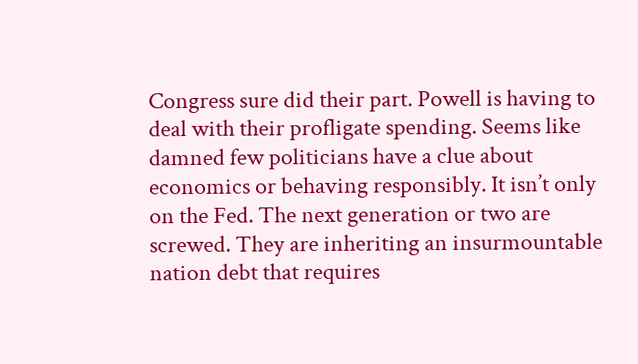Congress sure did their part. Powell is having to deal with their profligate spending. Seems like damned few politicians have a clue about economics or behaving responsibly. It isn’t only on the Fed. The next generation or two are screwed. They are inheriting an insurmountable nation debt that requires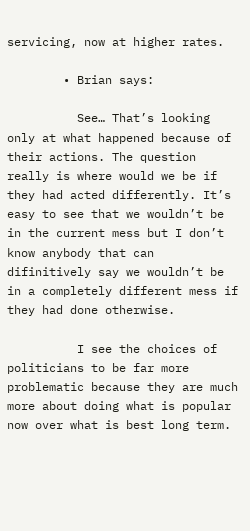servicing, now at higher rates.

        • Brian says:

          See… That’s looking only at what happened because of their actions. The question really is where would we be if they had acted differently. It’s easy to see that we wouldn’t be in the current mess but I don’t know anybody that can difinitively say we wouldn’t be in a completely different mess if they had done otherwise.

          I see the choices of politicians to be far more problematic because they are much more about doing what is popular now over what is best long term.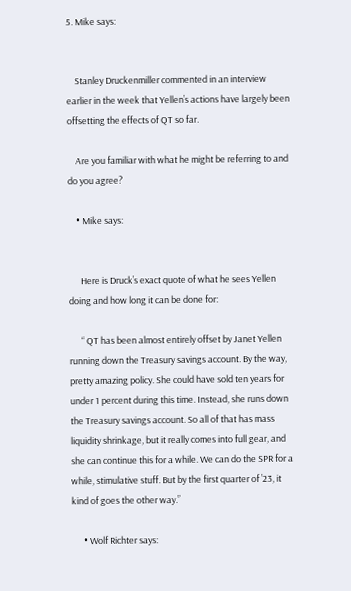5. Mike says:


    Stanley Druckenmiller commented in an interview earlier in the week that Yellen’s actions have largely been offsetting the effects of QT so far.

    Are you familiar with what he might be referring to and do you agree?

    • Mike says:


      Here is Druck’s exact quote of what he sees Yellen doing and how long it can be done for:

      “ QT has been almost entirely offset by Janet Yellen running down the Treasury savings account. By the way, pretty amazing policy. She could have sold ten years for under 1 percent during this time. Instead, she runs down the Treasury savings account. So all of that has mass liquidity shrinkage, but it really comes into full gear, and she can continue this for a while. We can do the SPR for a while, stimulative stuff. But by the first quarter of ’23, it kind of goes the other way.”

      • Wolf Richter says: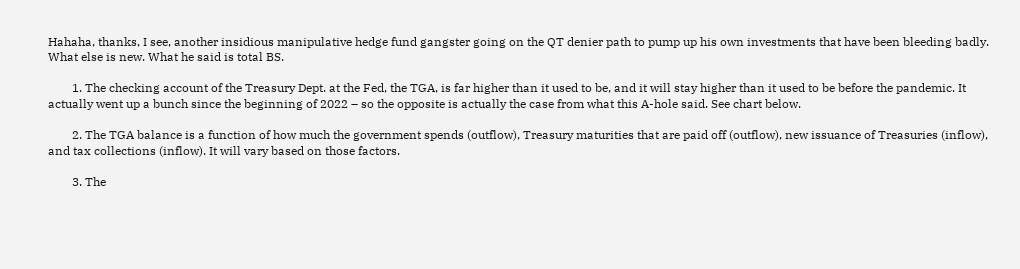Hahaha, thanks, I see, another insidious manipulative hedge fund gangster going on the QT denier path to pump up his own investments that have been bleeding badly. What else is new. What he said is total BS.

        1. The checking account of the Treasury Dept. at the Fed, the TGA, is far higher than it used to be, and it will stay higher than it used to be before the pandemic. It actually went up a bunch since the beginning of 2022 – so the opposite is actually the case from what this A-hole said. See chart below.

        2. The TGA balance is a function of how much the government spends (outflow), Treasury maturities that are paid off (outflow), new issuance of Treasuries (inflow), and tax collections (inflow). It will vary based on those factors.

        3. The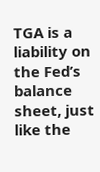TGA is a liability on the Fed’s balance sheet, just like the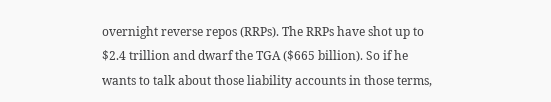overnight reverse repos (RRPs). The RRPs have shot up to $2.4 trillion and dwarf the TGA ($665 billion). So if he wants to talk about those liability accounts in those terms,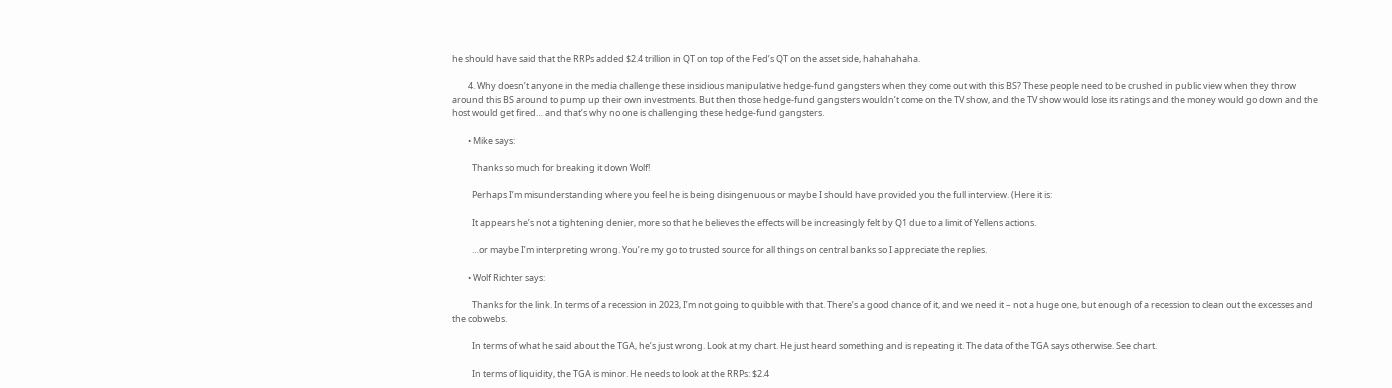he should have said that the RRPs added $2.4 trillion in QT on top of the Fed’s QT on the asset side, hahahahaha.

        4. Why doesn’t anyone in the media challenge these insidious manipulative hedge-fund gangsters when they come out with this BS? These people need to be crushed in public view when they throw around this BS around to pump up their own investments. But then those hedge-fund gangsters wouldn’t come on the TV show, and the TV show would lose its ratings and the money would go down and the host would get fired… and that’s why no one is challenging these hedge-fund gangsters.

        • Mike says:

          Thanks so much for breaking it down Wolf!

          Perhaps I’m misunderstanding where you feel he is being disingenuous or maybe I should have provided you the full interview. (Here it is:

          It appears he’s not a tightening denier, more so that he believes the effects will be increasingly felt by Q1 due to a limit of Yellens actions.

          …or maybe I’m interpreting wrong. You’re my go to trusted source for all things on central banks so I appreciate the replies.

        • Wolf Richter says:

          Thanks for the link. In terms of a recession in 2023, I’m not going to quibble with that. There’s a good chance of it, and we need it – not a huge one, but enough of a recession to clean out the excesses and the cobwebs.

          In terms of what he said about the TGA, he’s just wrong. Look at my chart. He just heard something and is repeating it. The data of the TGA says otherwise. See chart.

          In terms of liquidity, the TGA is minor. He needs to look at the RRPs: $2.4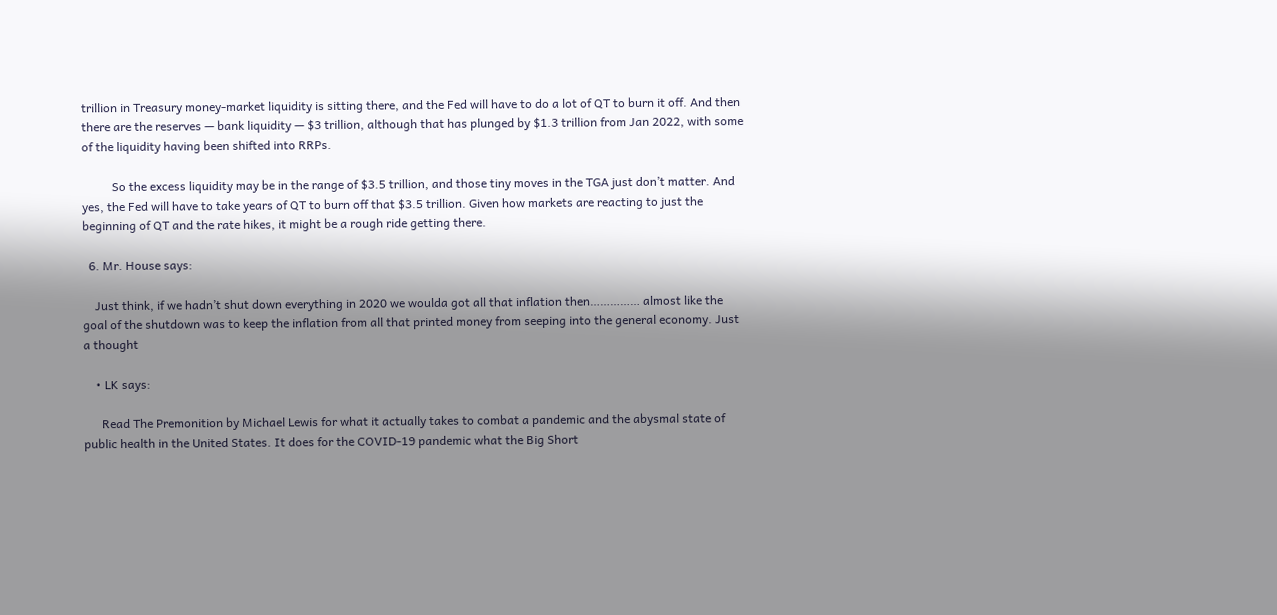trillion in Treasury money-market liquidity is sitting there, and the Fed will have to do a lot of QT to burn it off. And then there are the reserves — bank liquidity — $3 trillion, although that has plunged by $1.3 trillion from Jan 2022, with some of the liquidity having been shifted into RRPs.

          So the excess liquidity may be in the range of $3.5 trillion, and those tiny moves in the TGA just don’t matter. And yes, the Fed will have to take years of QT to burn off that $3.5 trillion. Given how markets are reacting to just the beginning of QT and the rate hikes, it might be a rough ride getting there.

  6. Mr. House says:

    Just think, if we hadn’t shut down everything in 2020 we woulda got all that inflation then…………… almost like the goal of the shutdown was to keep the inflation from all that printed money from seeping into the general economy. Just a thought

    • LK says:

      Read The Premonition by Michael Lewis for what it actually takes to combat a pandemic and the abysmal state of public health in the United States. It does for the COVID-19 pandemic what the Big Short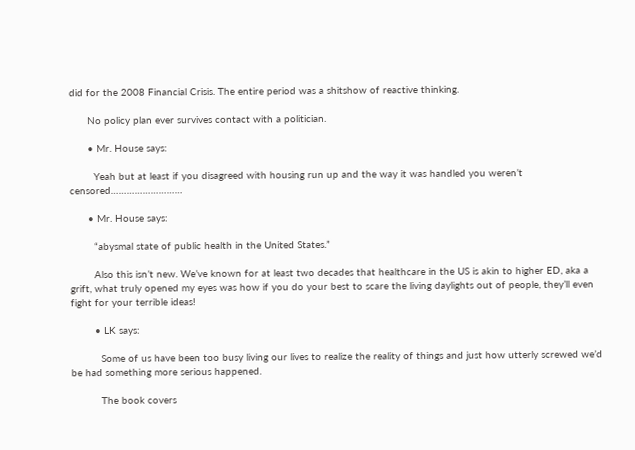did for the 2008 Financial Crisis. The entire period was a shitshow of reactive thinking.

      No policy plan ever survives contact with a politician.

      • Mr. House says:

        Yeah but at least if you disagreed with housing run up and the way it was handled you weren’t censored………………………

      • Mr. House says:

        “abysmal state of public health in the United States.”

        Also this isn’t new. We’ve known for at least two decades that healthcare in the US is akin to higher ED, aka a grift, what truly opened my eyes was how if you do your best to scare the living daylights out of people, they’ll even fight for your terrible ideas!

        • LK says:

          Some of us have been too busy living our lives to realize the reality of things and just how utterly screwed we’d be had something more serious happened.

          The book covers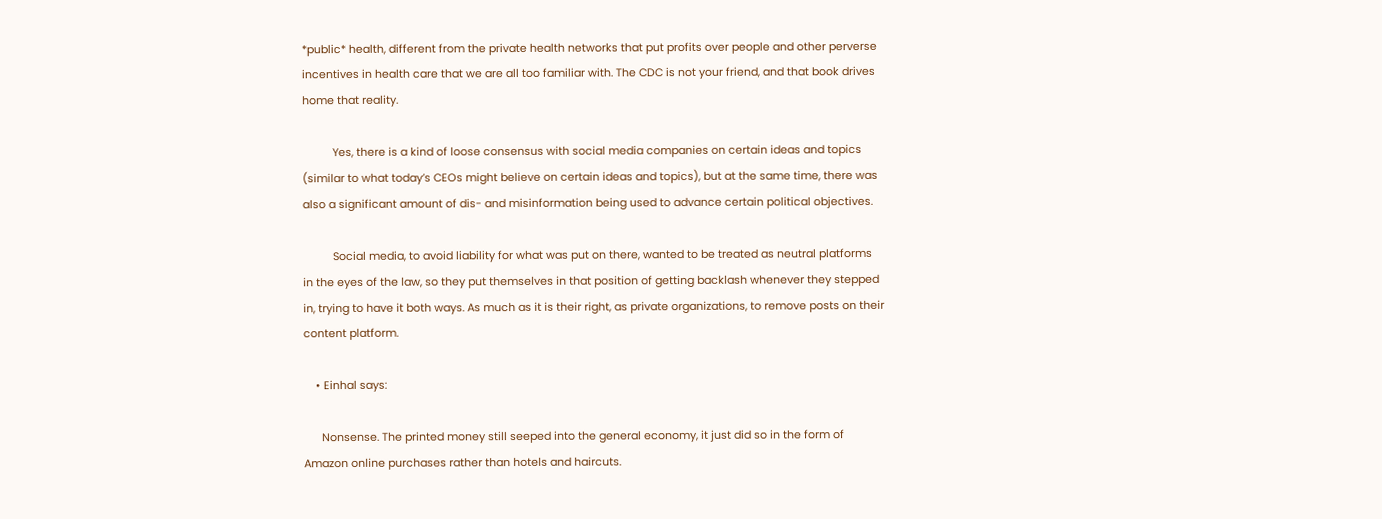*public* health, different from the private health networks that put profits over people and other perverse incentives in health care that we are all too familiar with. The CDC is not your friend, and that book drives home that reality.

          Yes, there is a kind of loose consensus with social media companies on certain ideas and topics (similar to what today’s CEOs might believe on certain ideas and topics), but at the same time, there was also a significant amount of dis- and misinformation being used to advance certain political objectives.

          Social media, to avoid liability for what was put on there, wanted to be treated as neutral platforms in the eyes of the law, so they put themselves in that position of getting backlash whenever they stepped in, trying to have it both ways. As much as it is their right, as private organizations, to remove posts on their content platform.

    • Einhal says:

      Nonsense. The printed money still seeped into the general economy, it just did so in the form of Amazon online purchases rather than hotels and haircuts.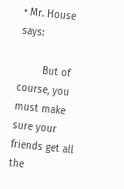• Mr. House says:

        But of course, you must make sure your friends get all the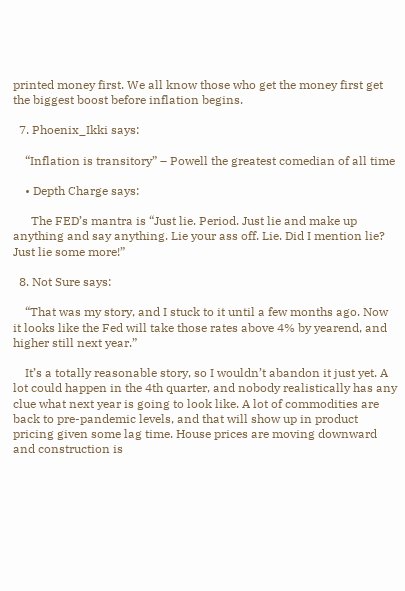printed money first. We all know those who get the money first get the biggest boost before inflation begins.

  7. Phoenix_Ikki says:

    “Inflation is transitory” – Powell the greatest comedian of all time

    • Depth Charge says:

      The FED’s mantra is “Just lie. Period. Just lie and make up anything and say anything. Lie your ass off. Lie. Did I mention lie? Just lie some more!”

  8. Not Sure says:

    “That was my story, and I stuck to it until a few months ago. Now it looks like the Fed will take those rates above 4% by yearend, and higher still next year.”

    It’s a totally reasonable story, so I wouldn’t abandon it just yet. A lot could happen in the 4th quarter, and nobody realistically has any clue what next year is going to look like. A lot of commodities are back to pre-pandemic levels, and that will show up in product pricing given some lag time. House prices are moving downward and construction is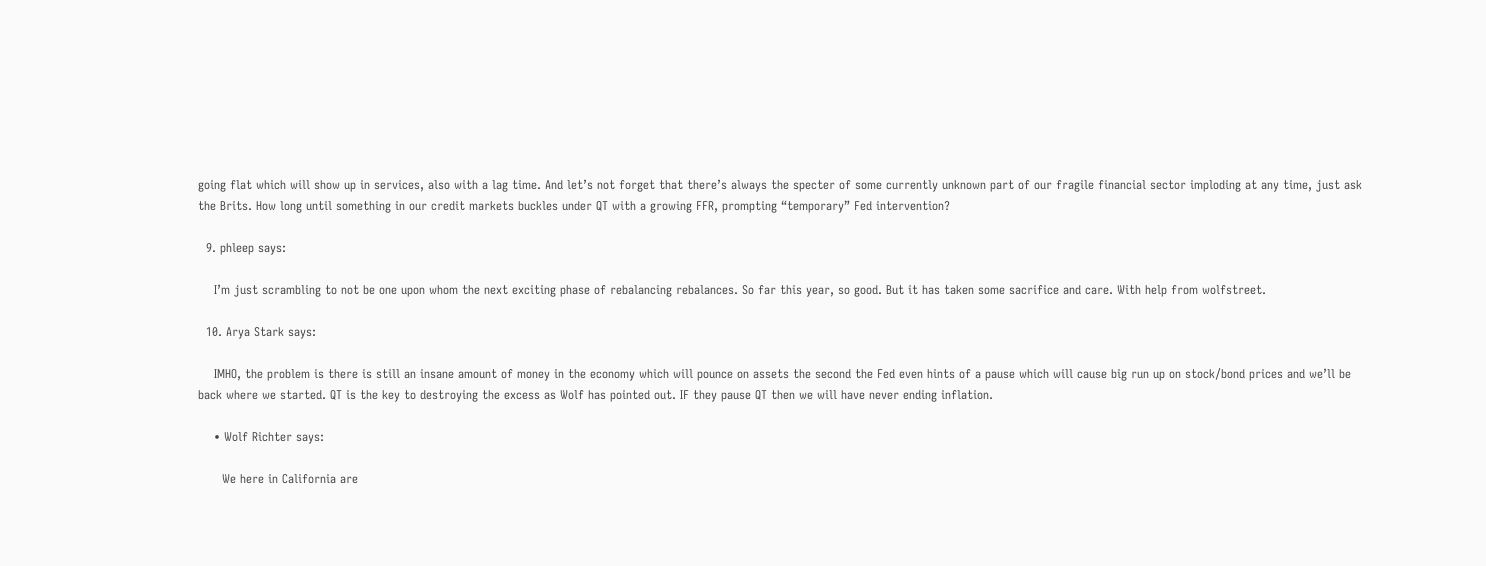going flat which will show up in services, also with a lag time. And let’s not forget that there’s always the specter of some currently unknown part of our fragile financial sector imploding at any time, just ask the Brits. How long until something in our credit markets buckles under QT with a growing FFR, prompting “temporary” Fed intervention?

  9. phleep says:

    I’m just scrambling to not be one upon whom the next exciting phase of rebalancing rebalances. So far this year, so good. But it has taken some sacrifice and care. With help from wolfstreet.

  10. Arya Stark says:

    IMHO, the problem is there is still an insane amount of money in the economy which will pounce on assets the second the Fed even hints of a pause which will cause big run up on stock/bond prices and we’ll be back where we started. QT is the key to destroying the excess as Wolf has pointed out. IF they pause QT then we will have never ending inflation.

    • Wolf Richter says:

      We here in California are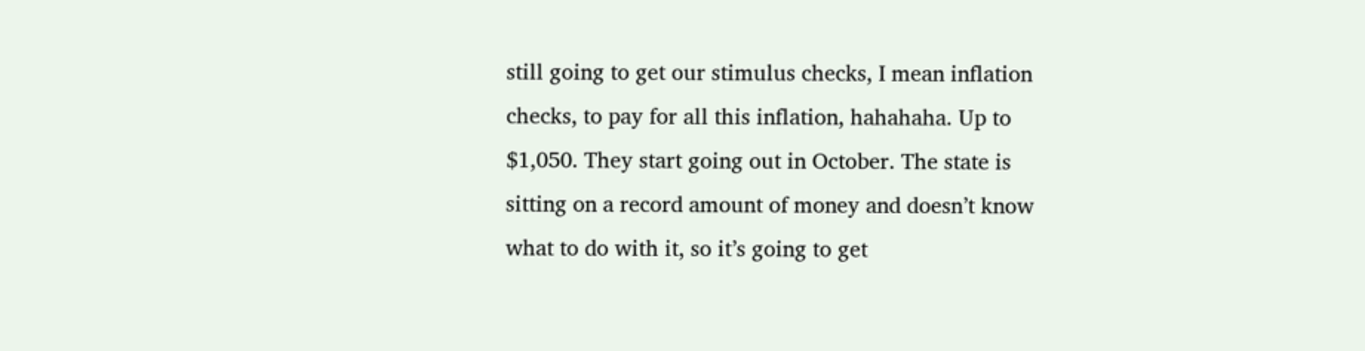still going to get our stimulus checks, I mean inflation checks, to pay for all this inflation, hahahaha. Up to $1,050. They start going out in October. The state is sitting on a record amount of money and doesn’t know what to do with it, so it’s going to get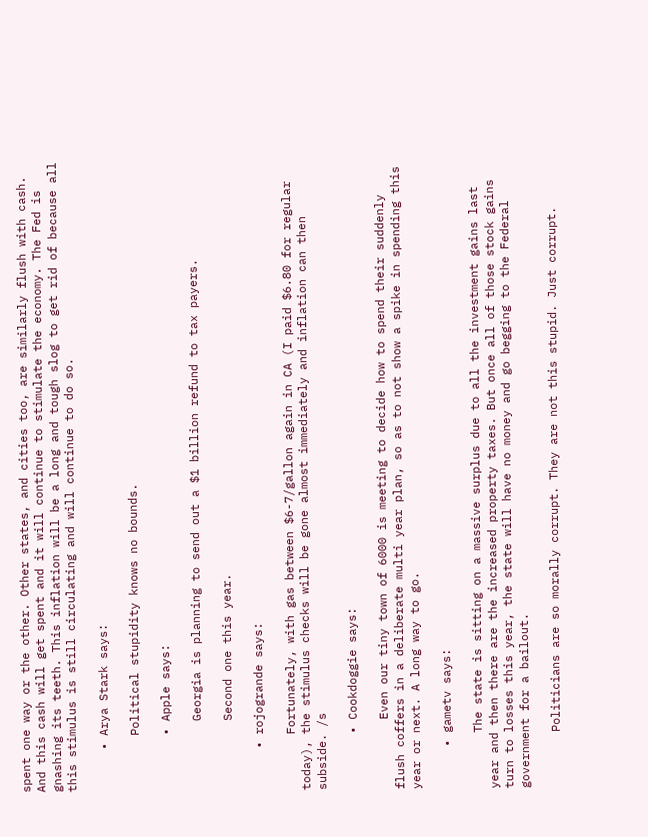spent one way or the other. Other states, and cities too, are similarly flush with cash. And this cash will get spent and it will continue to stimulate the economy. The Fed is gnashing its teeth. This inflation will be a long and tough slog to get rid of because all this stimulus is still circulating and will continue to do so.

      • Arya Stark says:

        Political stupidity knows no bounds.

        • Apple says:

          Georgia is planning to send out a $1 billion refund to tax payers.

          Second one this year.

      • rojogrande says:

        Fortunately, with gas between $6-7/gallon again in CA (I paid $6.80 for regular today), the stimulus checks will be gone almost immediately and inflation can then subside. /s

        • Cookdoggie says:

          Even our tiny town of 6000 is meeting to decide how to spend their suddenly flush coffers in a deliberate multi year plan, so as to not show a spike in spending this year or next. A long way to go.

      • gametv says:

        The state is sitting on a massive surplus due to all the investment gains last year and then there are the increased property taxes. But once all of those stock gains turn to losses this year, the state will have no money and go begging to the Federal government for a bailout.

        Politicians are so morally corrupt. They are not this stupid. Just corrupt.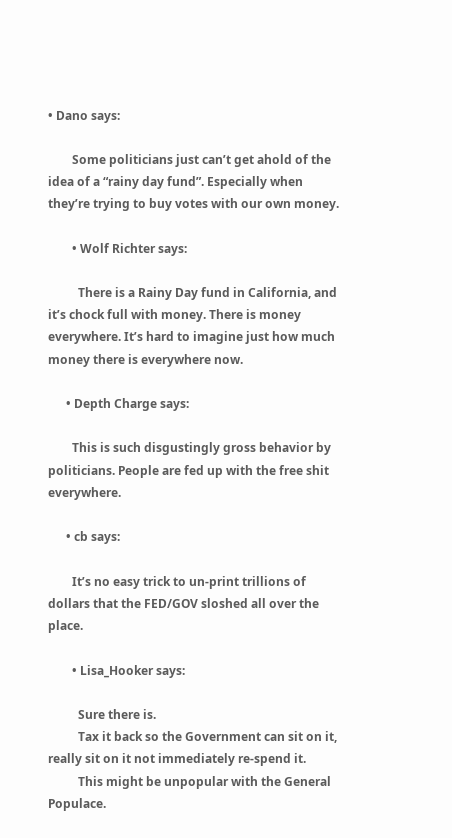• Dano says:

        Some politicians just can’t get ahold of the idea of a “rainy day fund”. Especially when they’re trying to buy votes with our own money.

        • Wolf Richter says:

          There is a Rainy Day fund in California, and it’s chock full with money. There is money everywhere. It’s hard to imagine just how much money there is everywhere now.

      • Depth Charge says:

        This is such disgustingly gross behavior by politicians. People are fed up with the free shit everywhere.

      • cb says:

        It’s no easy trick to un-print trillions of dollars that the FED/GOV sloshed all over the place.

        • Lisa_Hooker says:

          Sure there is.
          Tax it back so the Government can sit on it, really sit on it not immediately re-spend it.
          This might be unpopular with the General Populace.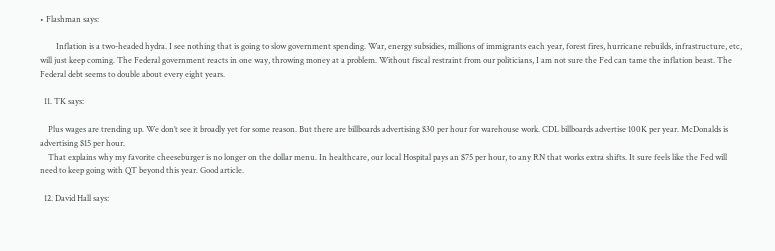• Flashman says:

        Inflation is a two-headed hydra. I see nothing that is going to slow government spending. War, energy subsidies, millions of immigrants each year, forest fires, hurricane rebuilds, infrastructure, etc, will just keep coming. The Federal government reacts in one way, throwing money at a problem. Without fiscal restraint from our politicians, I am not sure the Fed can tame the inflation beast. The Federal debt seems to double about every eight years.

  11. TK says:

    Plus wages are trending up. We don’t see it broadly yet for some reason. But there are billboards advertising $30 per hour for warehouse work. CDL billboards advertise 100K per year. McDonalds is advertising $15 per hour.
    That explains why my favorite cheeseburger is no longer on the dollar menu. In healthcare, our local Hospital pays an $75 per hour, to any RN that works extra shifts. It sure feels like the Fed will need to keep going with QT beyond this year. Good article.

  12. David Hall says: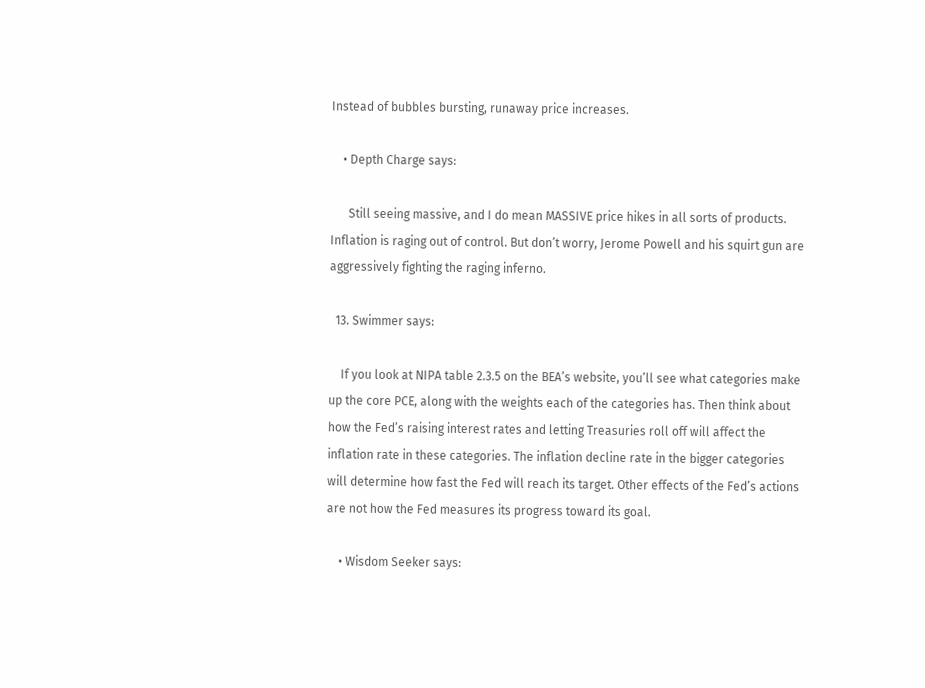Instead of bubbles bursting, runaway price increases.

    • Depth Charge says:

      Still seeing massive, and I do mean MASSIVE price hikes in all sorts of products. Inflation is raging out of control. But don’t worry, Jerome Powell and his squirt gun are aggressively fighting the raging inferno.

  13. Swimmer says:

    If you look at NIPA table 2.3.5 on the BEA’s website, you’ll see what categories make up the core PCE, along with the weights each of the categories has. Then think about how the Fed’s raising interest rates and letting Treasuries roll off will affect the inflation rate in these categories. The inflation decline rate in the bigger categories will determine how fast the Fed will reach its target. Other effects of the Fed’s actions are not how the Fed measures its progress toward its goal.

    • Wisdom Seeker says: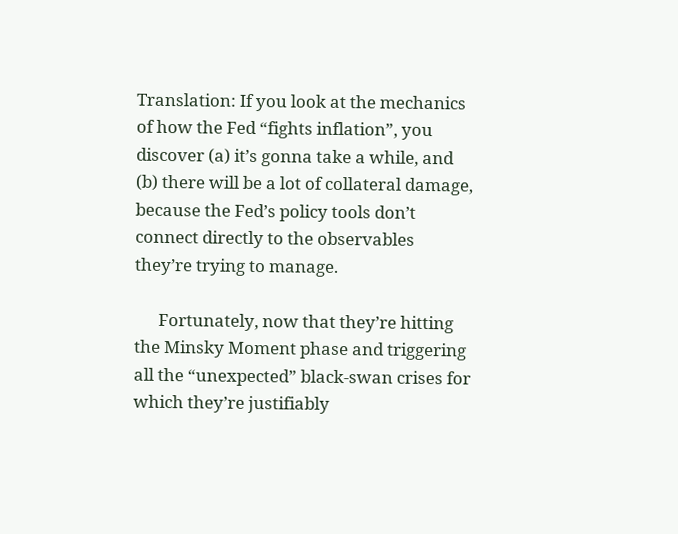Translation: If you look at the mechanics of how the Fed “fights inflation”, you discover (a) it’s gonna take a while, and (b) there will be a lot of collateral damage, because the Fed’s policy tools don’t connect directly to the observables they’re trying to manage.

      Fortunately, now that they’re hitting the Minsky Moment phase and triggering all the “unexpected” black-swan crises for which they’re justifiably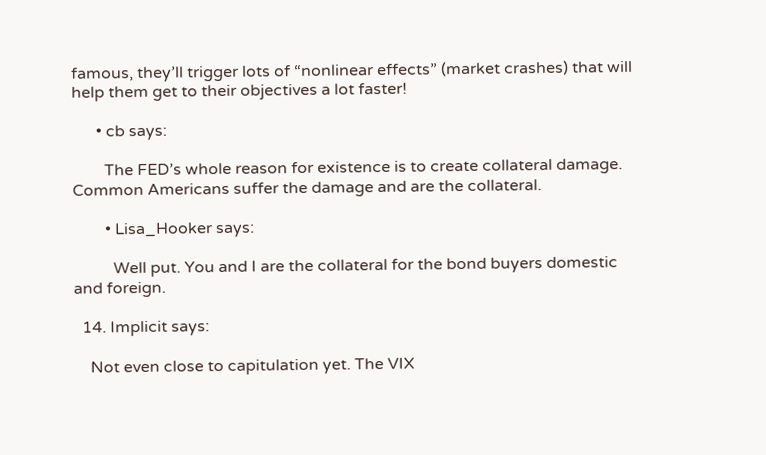famous, they’ll trigger lots of “nonlinear effects” (market crashes) that will help them get to their objectives a lot faster!

      • cb says:

        The FED’s whole reason for existence is to create collateral damage. Common Americans suffer the damage and are the collateral.

        • Lisa_Hooker says:

          Well put. You and I are the collateral for the bond buyers domestic and foreign.

  14. Implicit says:

    Not even close to capitulation yet. The VIX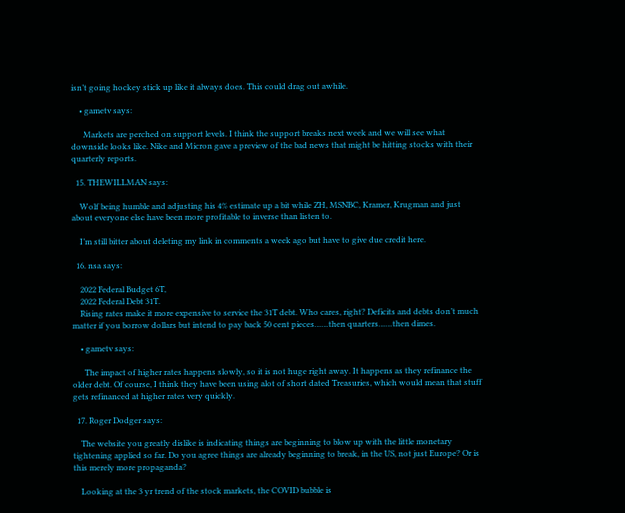isn’t going hockey stick up like it always does. This could drag out awhile.

    • gametv says:

      Markets are perched on support levels. I think the support breaks next week and we will see what downside looks like. Nike and Micron gave a preview of the bad news that might be hitting stocks with their quarterly reports.

  15. THEWILLMAN says:

    Wolf being humble and adjusting his 4% estimate up a bit while ZH, MSNBC, Kramer, Krugman and just about everyone else have been more profitable to inverse than listen to.

    I’m still bitter about deleting my link in comments a week ago but have to give due credit here.

  16. nsa says:

    2022 Federal Budget 6T,
    2022 Federal Debt 31T.
    Rising rates make it more expensive to service the 31T debt. Who cares, right? Deficits and debts don’t much matter if you borrow dollars but intend to pay back 50 cent pieces……then quarters……then dimes.

    • gametv says:

      The impact of higher rates happens slowly, so it is not huge right away. It happens as they refinance the older debt. Of course, I think they have been using alot of short dated Treasuries, which would mean that stuff gets refinanced at higher rates very quickly.

  17. Roger Dodger says:

    The website you greatly dislike is indicating things are beginning to blow up with the little monetary tightening applied so far. Do you agree things are already beginning to break, in the US, not just Europe? Or is this merely more propaganda?

    Looking at the 3 yr trend of the stock markets, the COVID bubble is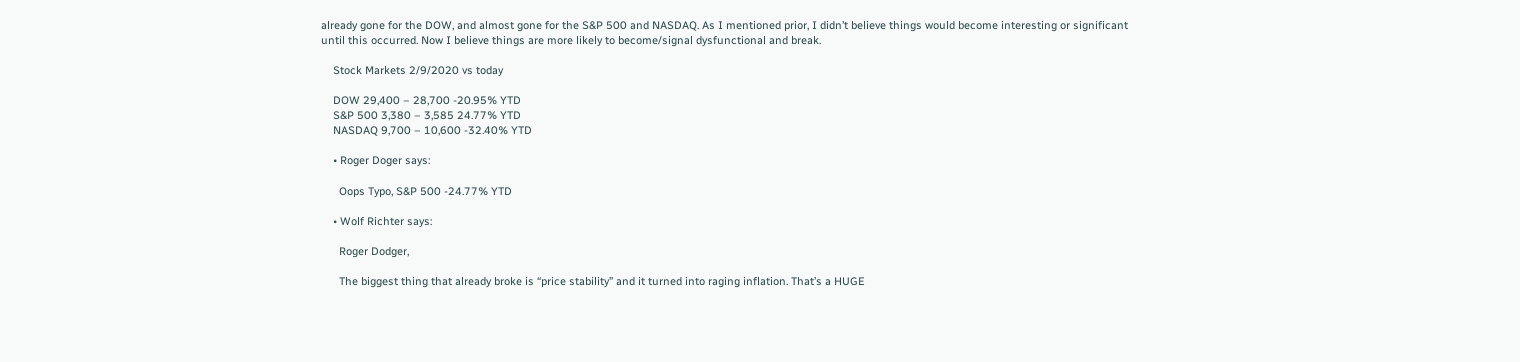already gone for the DOW, and almost gone for the S&P 500 and NASDAQ. As I mentioned prior, I didn’t believe things would become interesting or significant until this occurred. Now I believe things are more likely to become/signal dysfunctional and break.

    Stock Markets 2/9/2020 vs today

    DOW 29,400 – 28,700 -20.95% YTD
    S&P 500 3,380 – 3,585 24.77% YTD
    NASDAQ 9,700 – 10,600 -32.40% YTD

    • Roger Doger says:

      Oops Typo, S&P 500 -24.77% YTD

    • Wolf Richter says:

      Roger Dodger,

      The biggest thing that already broke is “price stability” and it turned into raging inflation. That’s a HUGE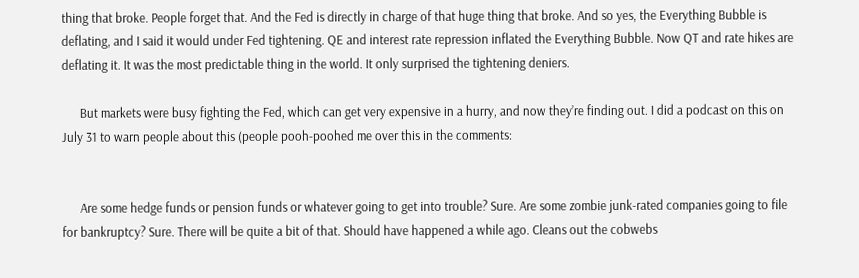thing that broke. People forget that. And the Fed is directly in charge of that huge thing that broke. And so yes, the Everything Bubble is deflating, and I said it would under Fed tightening. QE and interest rate repression inflated the Everything Bubble. Now QT and rate hikes are deflating it. It was the most predictable thing in the world. It only surprised the tightening deniers.

      But markets were busy fighting the Fed, which can get very expensive in a hurry, and now they’re finding out. I did a podcast on this on July 31 to warn people about this (people pooh-poohed me over this in the comments:


      Are some hedge funds or pension funds or whatever going to get into trouble? Sure. Are some zombie junk-rated companies going to file for bankruptcy? Sure. There will be quite a bit of that. Should have happened a while ago. Cleans out the cobwebs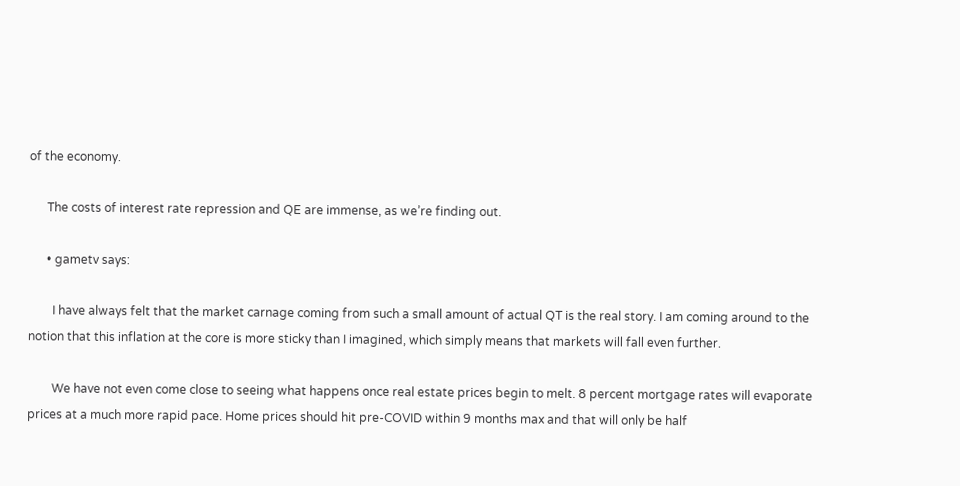of the economy.

      The costs of interest rate repression and QE are immense, as we’re finding out.

      • gametv says:

        I have always felt that the market carnage coming from such a small amount of actual QT is the real story. I am coming around to the notion that this inflation at the core is more sticky than I imagined, which simply means that markets will fall even further.

        We have not even come close to seeing what happens once real estate prices begin to melt. 8 percent mortgage rates will evaporate prices at a much more rapid pace. Home prices should hit pre-COVID within 9 months max and that will only be half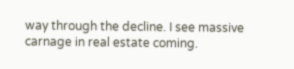way through the decline. I see massive carnage in real estate coming.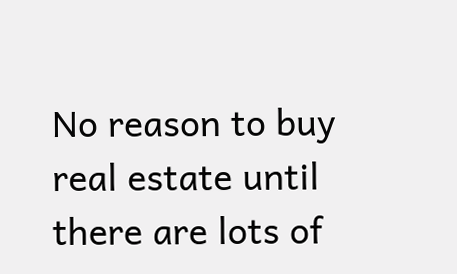No reason to buy real estate until there are lots of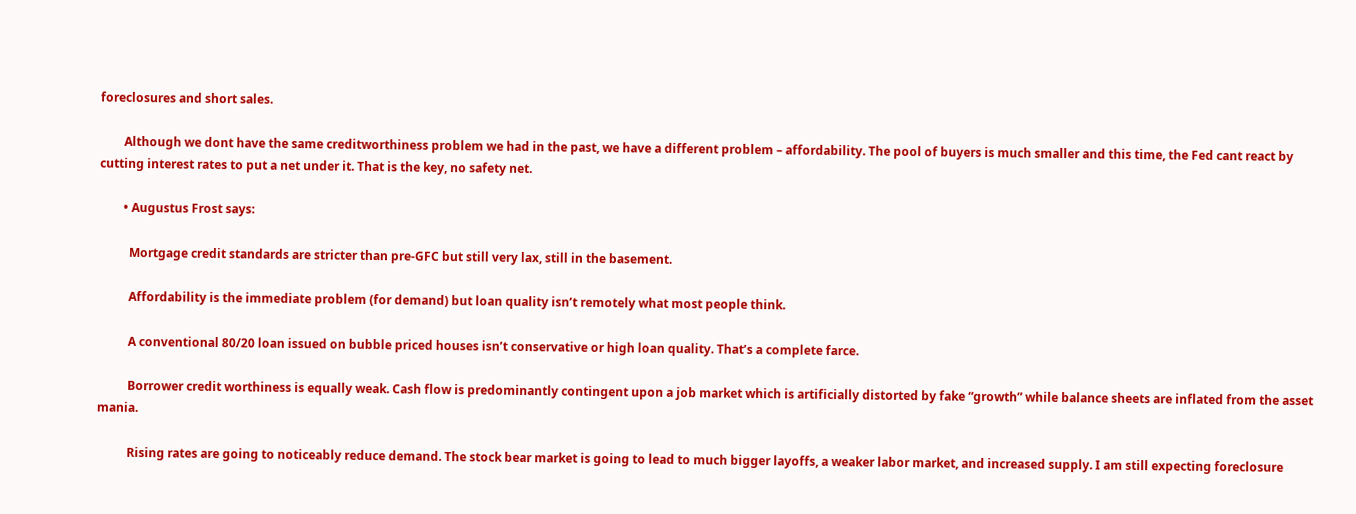foreclosures and short sales.

        Although we dont have the same creditworthiness problem we had in the past, we have a different problem – affordability. The pool of buyers is much smaller and this time, the Fed cant react by cutting interest rates to put a net under it. That is the key, no safety net.

        • Augustus Frost says:

          Mortgage credit standards are stricter than pre-GFC but still very lax, still in the basement.

          Affordability is the immediate problem (for demand) but loan quality isn’t remotely what most people think.

          A conventional 80/20 loan issued on bubble priced houses isn’t conservative or high loan quality. That’s a complete farce.

          Borrower credit worthiness is equally weak. Cash flow is predominantly contingent upon a job market which is artificially distorted by fake “growth” while balance sheets are inflated from the asset mania.

          Rising rates are going to noticeably reduce demand. The stock bear market is going to lead to much bigger layoffs, a weaker labor market, and increased supply. I am still expecting foreclosure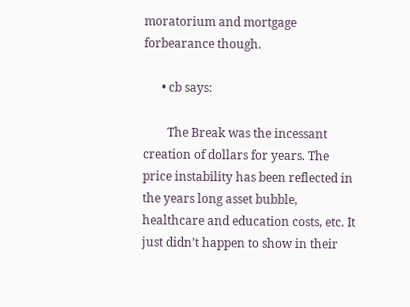moratorium and mortgage forbearance though.

      • cb says:

        The Break was the incessant creation of dollars for years. The price instability has been reflected in the years long asset bubble, healthcare and education costs, etc. It just didn’t happen to show in their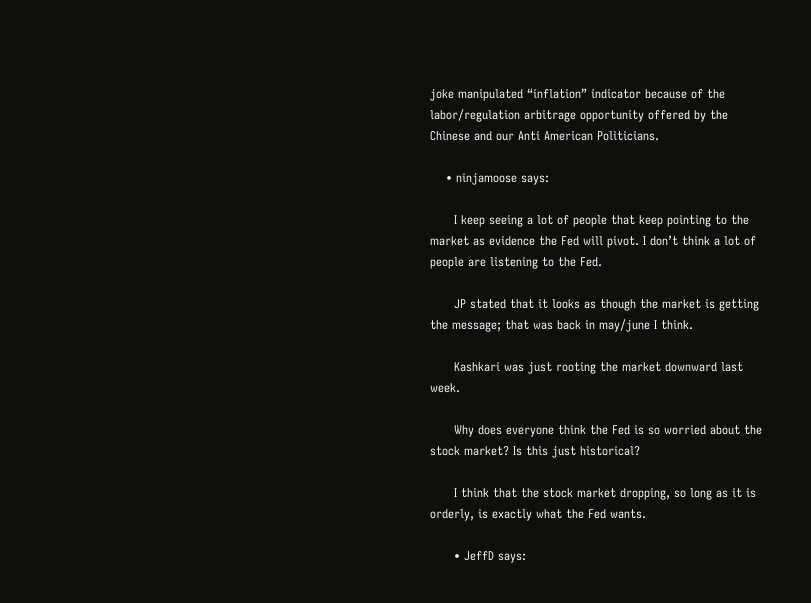joke manipulated “inflation” indicator because of the labor/regulation arbitrage opportunity offered by the Chinese and our Anti American Politicians.

    • ninjamoose says:

      I keep seeing a lot of people that keep pointing to the market as evidence the Fed will pivot. I don’t think a lot of people are listening to the Fed.

      JP stated that it looks as though the market is getting the message; that was back in may/june I think.

      Kashkari was just rooting the market downward last week.

      Why does everyone think the Fed is so worried about the stock market? Is this just historical?

      I think that the stock market dropping, so long as it is orderly, is exactly what the Fed wants.

      • JeffD says: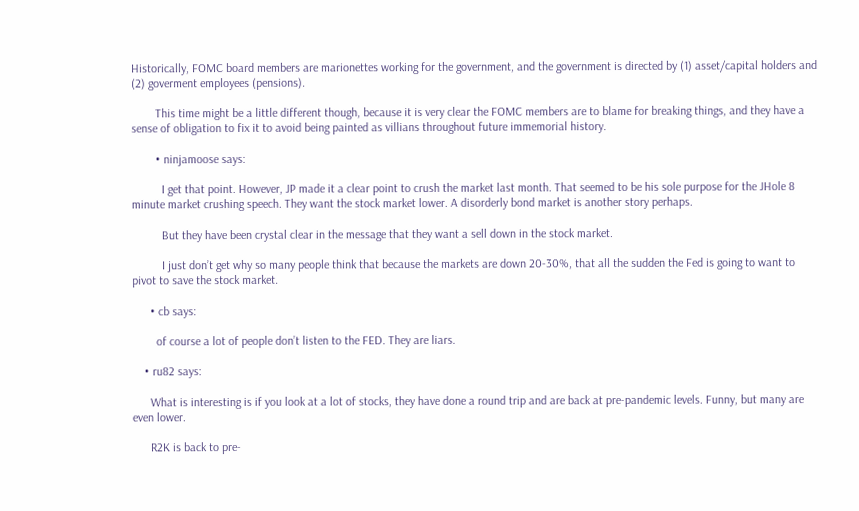Historically, FOMC board members are marionettes working for the government, and the government is directed by (1) asset/capital holders and (2) goverment employees (pensions).

        This time might be a little different though, because it is very clear the FOMC members are to blame for breaking things, and they have a sense of obligation to fix it to avoid being painted as villians throughout future immemorial history.

        • ninjamoose says:

          I get that point. However, JP made it a clear point to crush the market last month. That seemed to be his sole purpose for the JHole 8 minute market crushing speech. They want the stock market lower. A disorderly bond market is another story perhaps.

          But they have been crystal clear in the message that they want a sell down in the stock market.

          I just don’t get why so many people think that because the markets are down 20-30%, that all the sudden the Fed is going to want to pivot to save the stock market.

      • cb says:

        of course a lot of people don’t listen to the FED. They are liars.

    • ru82 says:

      What is interesting is if you look at a lot of stocks, they have done a round trip and are back at pre-pandemic levels. Funny, but many are even lower.

      R2K is back to pre-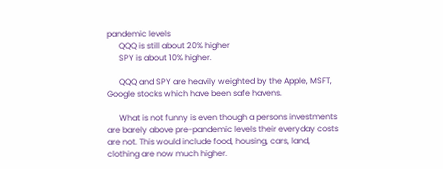pandemic levels
      QQQ is still about 20% higher
      SPY is about 10% higher.

      QQQ and SPY are heavily weighted by the Apple, MSFT, Google stocks which have been safe havens.

      What is not funny is even though a persons investments are barely above pre-pandemic levels their everyday costs are not. This would include food, housing, cars, land, clothing are now much higher.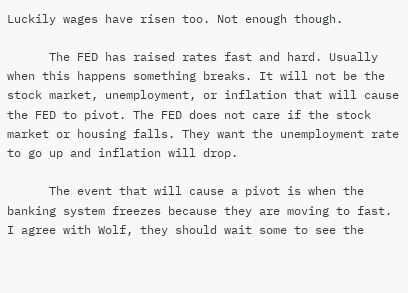Luckily wages have risen too. Not enough though.

      The FED has raised rates fast and hard. Usually when this happens something breaks. It will not be the stock market, unemployment, or inflation that will cause the FED to pivot. The FED does not care if the stock market or housing falls. They want the unemployment rate to go up and inflation will drop.

      The event that will cause a pivot is when the banking system freezes because they are moving to fast. I agree with Wolf, they should wait some to see the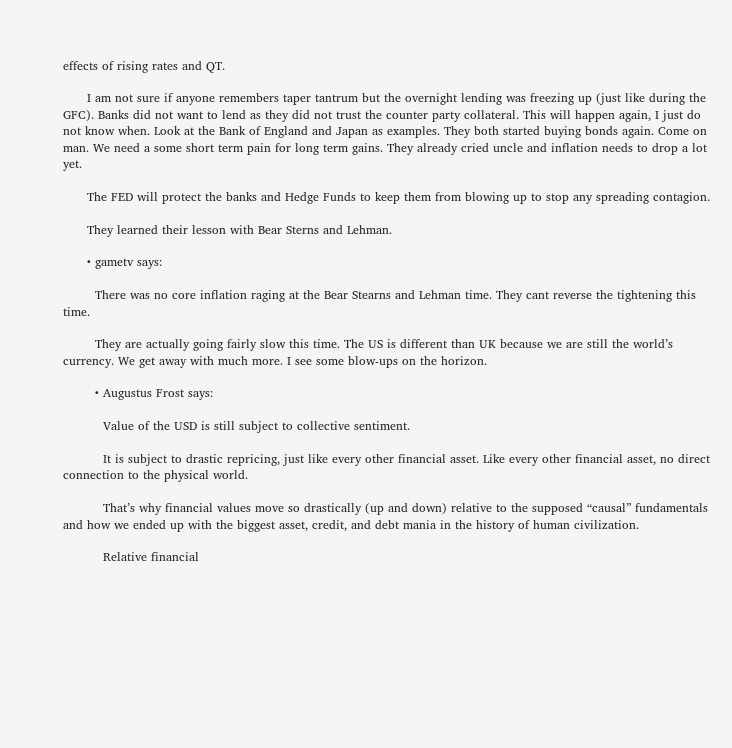effects of rising rates and QT.

      I am not sure if anyone remembers taper tantrum but the overnight lending was freezing up (just like during the GFC). Banks did not want to lend as they did not trust the counter party collateral. This will happen again, I just do not know when. Look at the Bank of England and Japan as examples. They both started buying bonds again. Come on man. We need a some short term pain for long term gains. They already cried uncle and inflation needs to drop a lot yet.

      The FED will protect the banks and Hedge Funds to keep them from blowing up to stop any spreading contagion.

      They learned their lesson with Bear Sterns and Lehman.

      • gametv says:

        There was no core inflation raging at the Bear Stearns and Lehman time. They cant reverse the tightening this time.

        They are actually going fairly slow this time. The US is different than UK because we are still the world’s currency. We get away with much more. I see some blow-ups on the horizon.

        • Augustus Frost says:

          Value of the USD is still subject to collective sentiment.

          It is subject to drastic repricing, just like every other financial asset. Like every other financial asset, no direct connection to the physical world.

          That’s why financial values move so drastically (up and down) relative to the supposed “causal” fundamentals and how we ended up with the biggest asset, credit, and debt mania in the history of human civilization.

          Relative financial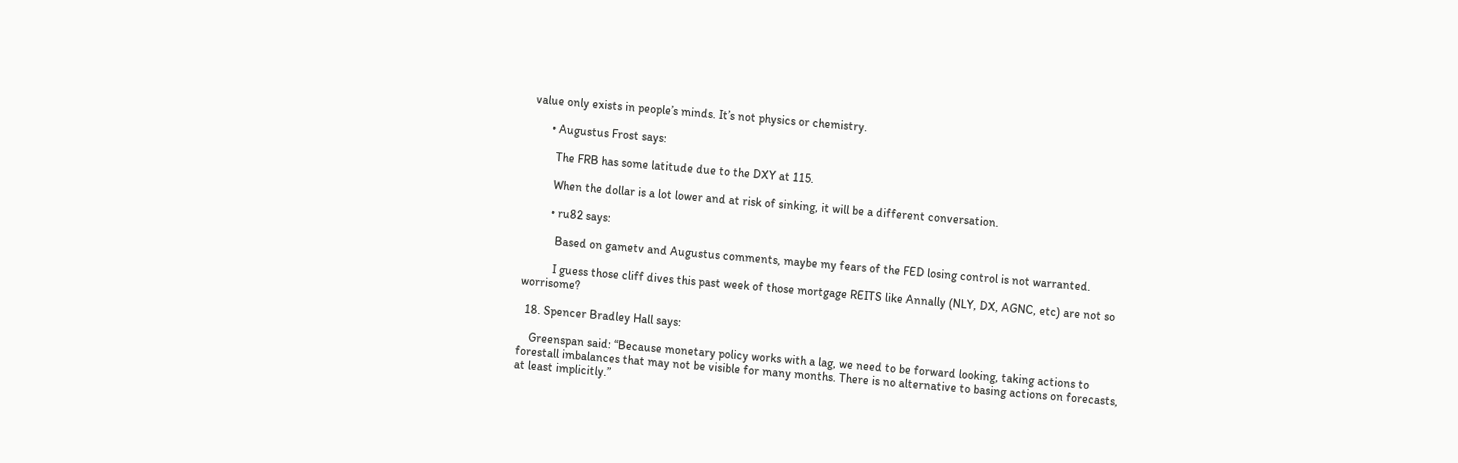value only exists in people’s minds. It’s not physics or chemistry.

      • Augustus Frost says:

        The FRB has some latitude due to the DXY at 115.

        When the dollar is a lot lower and at risk of sinking, it will be a different conversation.

        • ru82 says:

          Based on gametv and Augustus comments, maybe my fears of the FED losing control is not warranted.

          I guess those cliff dives this past week of those mortgage REITS like Annally (NLY, DX, AGNC, etc) are not so worrisome?

  18. Spencer Bradley Hall says:

    Greenspan said: “Because monetary policy works with a lag, we need to be forward looking, taking actions to forestall imbalances that may not be visible for many months. There is no alternative to basing actions on forecasts, at least implicitly.”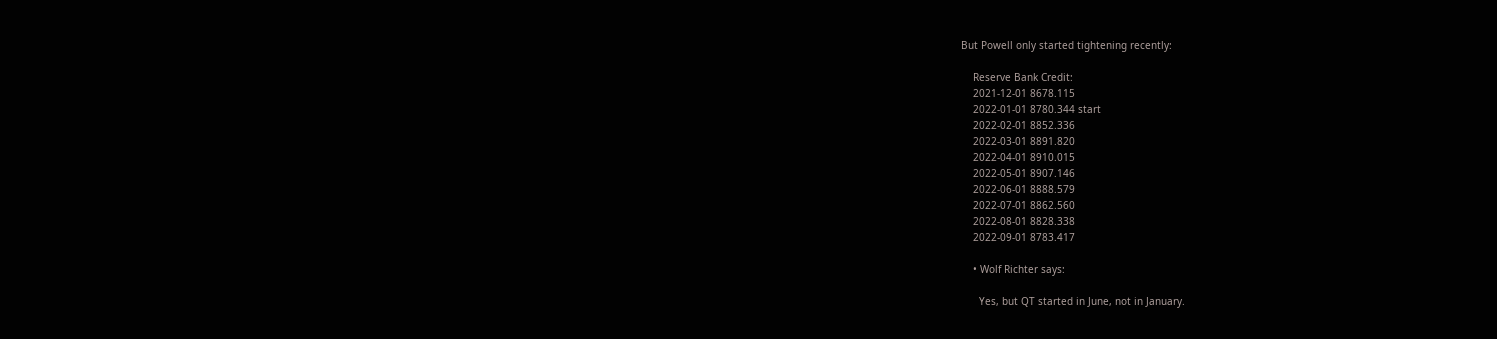But Powell only started tightening recently:

    Reserve Bank Credit:
    2021-12-01 8678.115
    2022-01-01 8780.344 start
    2022-02-01 8852.336
    2022-03-01 8891.820
    2022-04-01 8910.015
    2022-05-01 8907.146
    2022-06-01 8888.579
    2022-07-01 8862.560
    2022-08-01 8828.338
    2022-09-01 8783.417

    • Wolf Richter says:

      Yes, but QT started in June, not in January.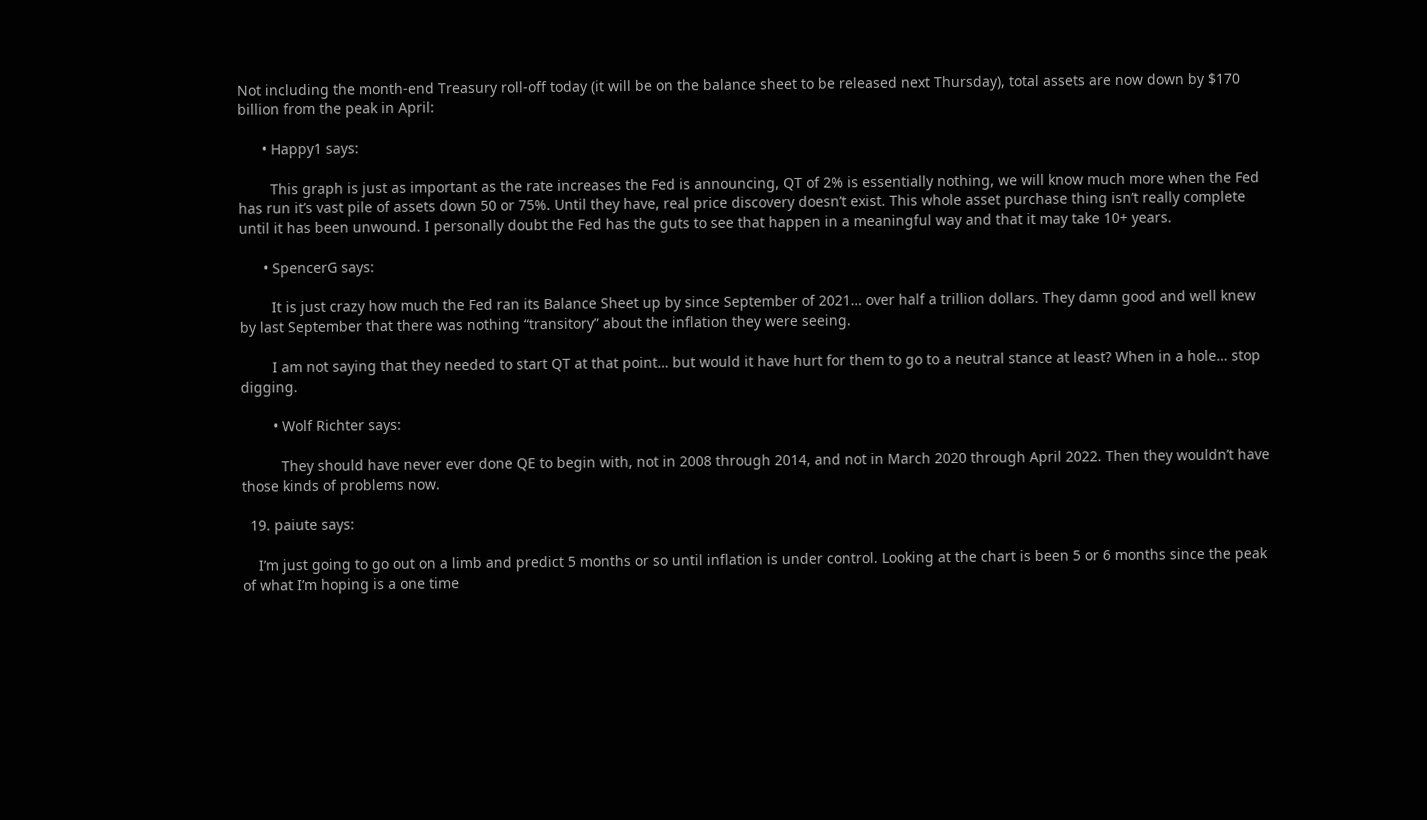Not including the month-end Treasury roll-off today (it will be on the balance sheet to be released next Thursday), total assets are now down by $170 billion from the peak in April:

      • Happy1 says:

        This graph is just as important as the rate increases the Fed is announcing, QT of 2% is essentially nothing, we will know much more when the Fed has run it’s vast pile of assets down 50 or 75%. Until they have, real price discovery doesn’t exist. This whole asset purchase thing isn’t really complete until it has been unwound. I personally doubt the Fed has the guts to see that happen in a meaningful way and that it may take 10+ years.

      • SpencerG says:

        It is just crazy how much the Fed ran its Balance Sheet up by since September of 2021… over half a trillion dollars. They damn good and well knew by last September that there was nothing “transitory” about the inflation they were seeing.

        I am not saying that they needed to start QT at that point… but would it have hurt for them to go to a neutral stance at least? When in a hole… stop digging.

        • Wolf Richter says:

          They should have never ever done QE to begin with, not in 2008 through 2014, and not in March 2020 through April 2022. Then they wouldn’t have those kinds of problems now.

  19. paiute says:

    I’m just going to go out on a limb and predict 5 months or so until inflation is under control. Looking at the chart is been 5 or 6 months since the peak of what I’m hoping is a one time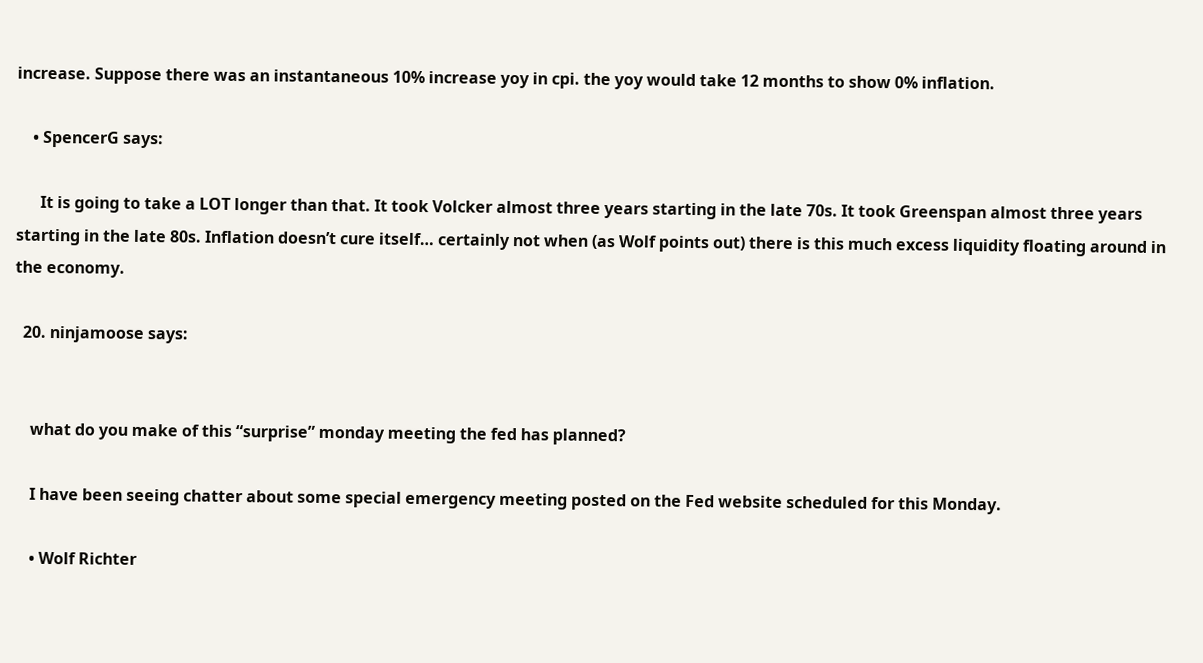increase. Suppose there was an instantaneous 10% increase yoy in cpi. the yoy would take 12 months to show 0% inflation.

    • SpencerG says:

      It is going to take a LOT longer than that. It took Volcker almost three years starting in the late 70s. It took Greenspan almost three years starting in the late 80s. Inflation doesn’t cure itself… certainly not when (as Wolf points out) there is this much excess liquidity floating around in the economy.

  20. ninjamoose says:


    what do you make of this “surprise” monday meeting the fed has planned?

    I have been seeing chatter about some special emergency meeting posted on the Fed website scheduled for this Monday.

    • Wolf Richter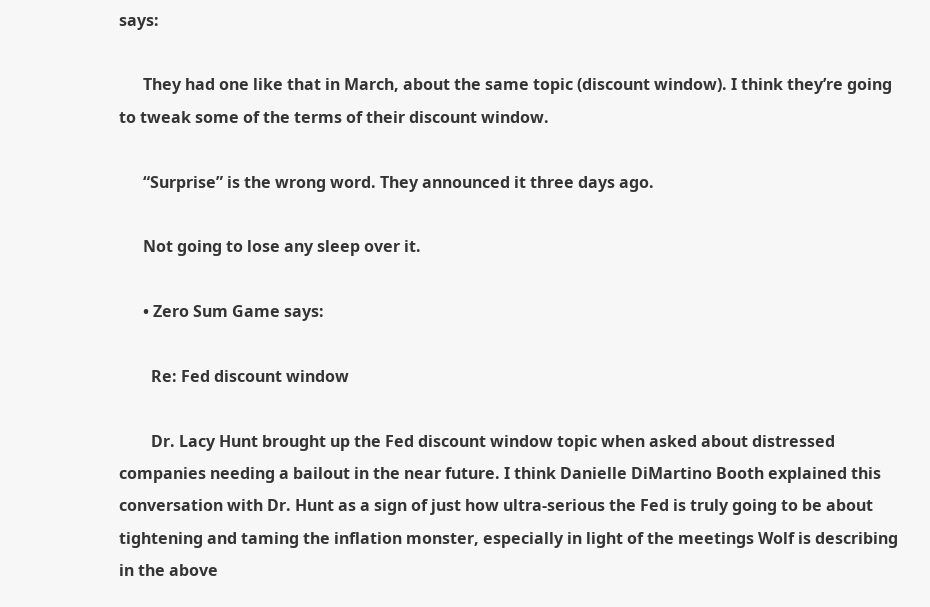says:

      They had one like that in March, about the same topic (discount window). I think they’re going to tweak some of the terms of their discount window.

      “Surprise” is the wrong word. They announced it three days ago.

      Not going to lose any sleep over it.

      • Zero Sum Game says:

        Re: Fed discount window

        Dr. Lacy Hunt brought up the Fed discount window topic when asked about distressed companies needing a bailout in the near future. I think Danielle DiMartino Booth explained this conversation with Dr. Hunt as a sign of just how ultra-serious the Fed is truly going to be about tightening and taming the inflation monster, especially in light of the meetings Wolf is describing in the above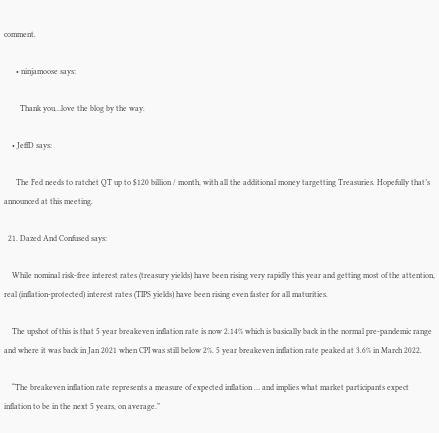comment.

      • ninjamoose says:

        Thank you…love the blog by the way.

    • JeffD says:

      The Fed needs to ratchet QT up to $120 billion / month, with all the additional money targetting Treasuries. Hopefully that’s announced at this meeting.

  21. Dazed And Confused says:

    While nominal risk-free interest rates (treasury yields) have been rising very rapidly this year and getting most of the attention, real (inflation-protected) interest rates (TIPS yields) have been rising even faster for all maturities.

    The upshot of this is that 5 year breakeven inflation rate is now 2.14% which is basically back in the normal pre-pandemic range and where it was back in Jan 2021 when CPI was still below 2%. 5 year breakeven inflation rate peaked at 3.6% in March 2022.

    “The breakeven inflation rate represents a measure of expected inflation … and implies what market participants expect inflation to be in the next 5 years, on average.”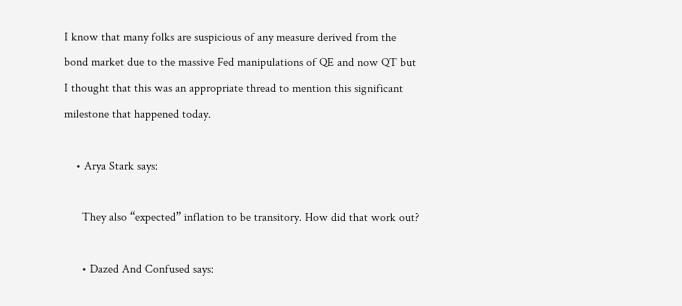I know that many folks are suspicious of any measure derived from the bond market due to the massive Fed manipulations of QE and now QT but I thought that this was an appropriate thread to mention this significant milestone that happened today.

    • Arya Stark says:

      They also “expected” inflation to be transitory. How did that work out?

      • Dazed And Confused says: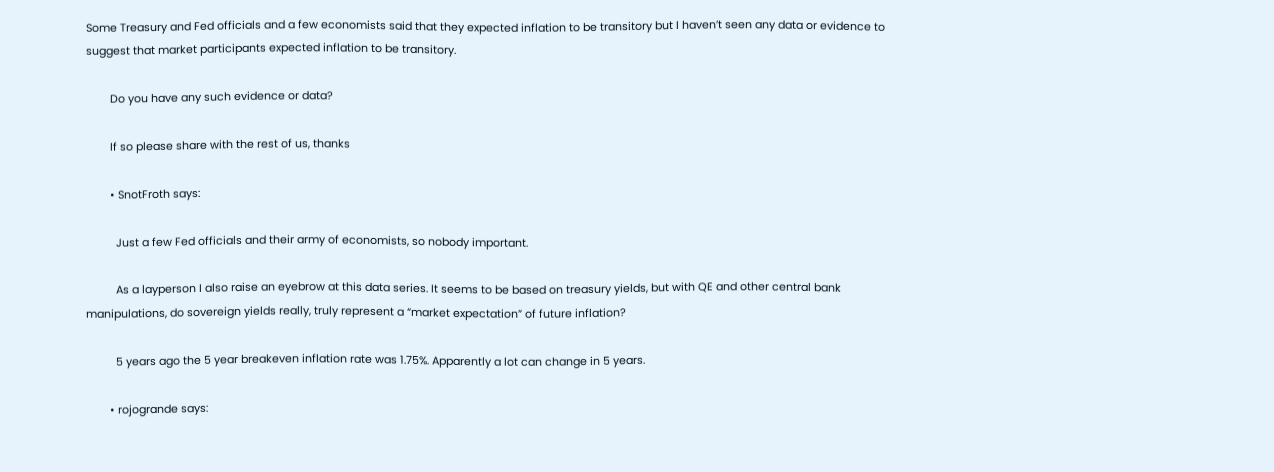Some Treasury and Fed officials and a few economists said that they expected inflation to be transitory but I haven’t seen any data or evidence to suggest that market participants expected inflation to be transitory.

        Do you have any such evidence or data?

        If so please share with the rest of us, thanks

        • SnotFroth says:

          Just a few Fed officials and their army of economists, so nobody important.

          As a layperson I also raise an eyebrow at this data series. It seems to be based on treasury yields, but with QE and other central bank manipulations, do sovereign yields really, truly represent a “market expectation” of future inflation?

          5 years ago the 5 year breakeven inflation rate was 1.75%. Apparently a lot can change in 5 years.

        • rojogrande says: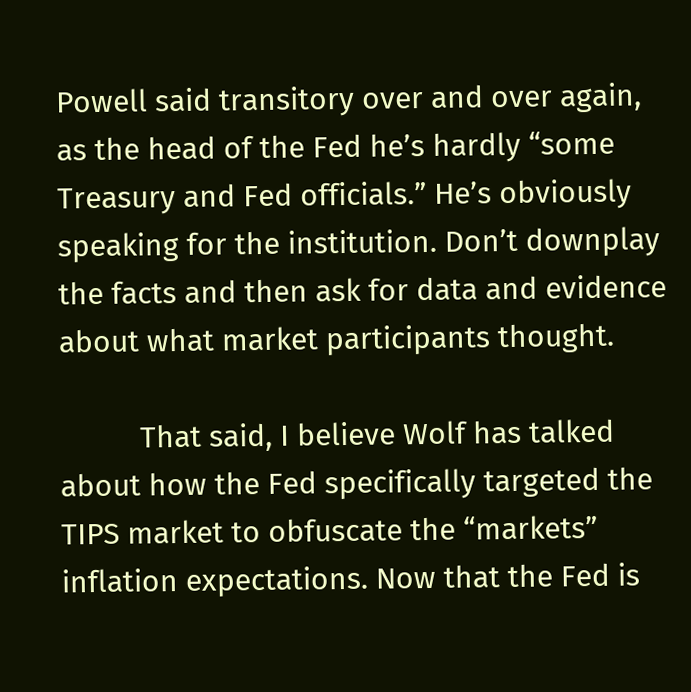Powell said transitory over and over again, as the head of the Fed he’s hardly “some Treasury and Fed officials.” He’s obviously speaking for the institution. Don’t downplay the facts and then ask for data and evidence about what market participants thought.

          That said, I believe Wolf has talked about how the Fed specifically targeted the TIPS market to obfuscate the “markets” inflation expectations. Now that the Fed is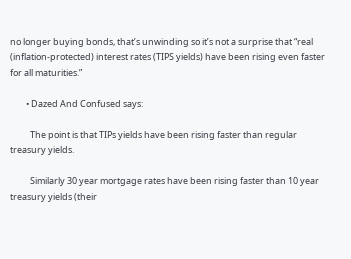no longer buying bonds, that’s unwinding so it’s not a surprise that “real (inflation-protected) interest rates (TIPS yields) have been rising even faster for all maturities.”

        • Dazed And Confused says:

          The point is that TIPs yields have been rising faster than regular treasury yields.

          Similarly 30 year mortgage rates have been rising faster than 10 year treasury yields (their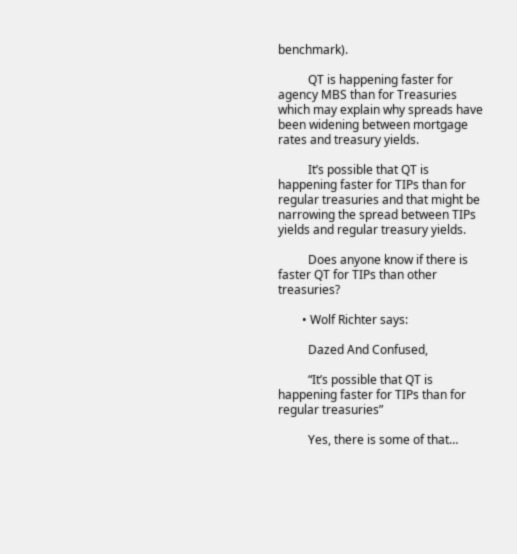benchmark).

          QT is happening faster for agency MBS than for Treasuries which may explain why spreads have been widening between mortgage rates and treasury yields.

          It’s possible that QT is happening faster for TIPs than for regular treasuries and that might be narrowing the spread between TIPs yields and regular treasury yields.

          Does anyone know if there is faster QT for TIPs than other treasuries?

        • Wolf Richter says:

          Dazed And Confused,

          “It’s possible that QT is happening faster for TIPs than for regular treasuries”

          Yes, there is some of that…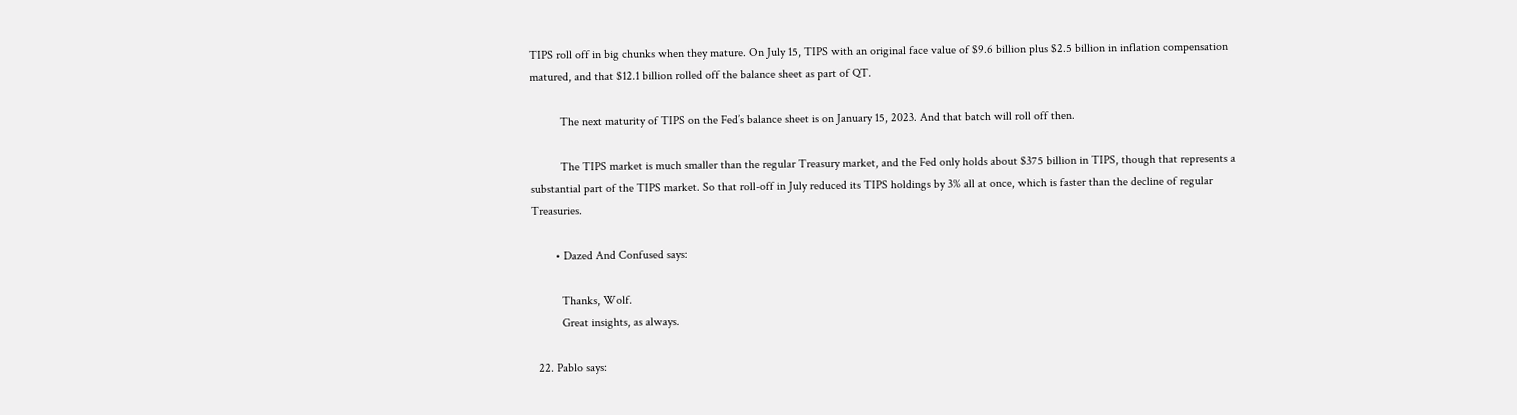TIPS roll off in big chunks when they mature. On July 15, TIPS with an original face value of $9.6 billion plus $2.5 billion in inflation compensation matured, and that $12.1 billion rolled off the balance sheet as part of QT.

          The next maturity of TIPS on the Fed’s balance sheet is on January 15, 2023. And that batch will roll off then.

          The TIPS market is much smaller than the regular Treasury market, and the Fed only holds about $375 billion in TIPS, though that represents a substantial part of the TIPS market. So that roll-off in July reduced its TIPS holdings by 3% all at once, which is faster than the decline of regular Treasuries.

        • Dazed And Confused says:

          Thanks, Wolf.
          Great insights, as always.

  22. Pablo says: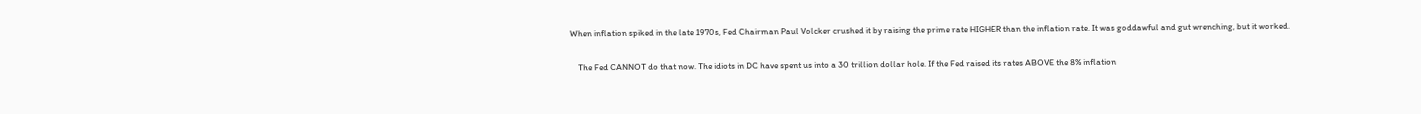When inflation spiked in the late 1970s, Fed Chairman Paul Volcker crushed it by raising the prime rate HIGHER than the inflation rate. It was goddawful and gut wrenching, but it worked.

    The Fed CANNOT do that now. The idiots in DC have spent us into a 30 trillion dollar hole. If the Fed raised its rates ABOVE the 8% inflation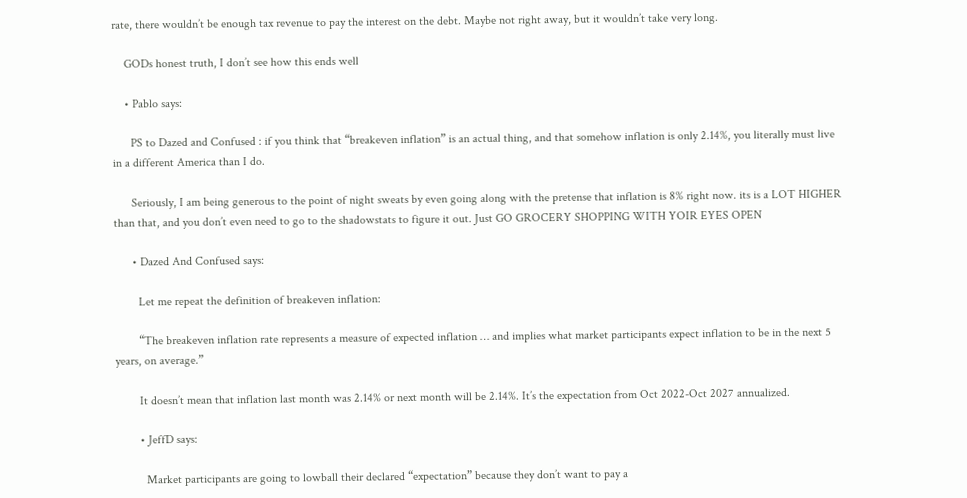rate, there wouldn’t be enough tax revenue to pay the interest on the debt. Maybe not right away, but it wouldn’t take very long.

    GODs honest truth, I don’t see how this ends well

    • Pablo says:

      PS to Dazed and Confused : if you think that “breakeven inflation” is an actual thing, and that somehow inflation is only 2.14%, you literally must live in a different America than I do.

      Seriously, I am being generous to the point of night sweats by even going along with the pretense that inflation is 8% right now. its is a LOT HIGHER than that, and you don’t even need to go to the shadowstats to figure it out. Just GO GROCERY SHOPPING WITH YOIR EYES OPEN

      • Dazed And Confused says:

        Let me repeat the definition of breakeven inflation:

        “The breakeven inflation rate represents a measure of expected inflation … and implies what market participants expect inflation to be in the next 5 years, on average.”

        It doesn’t mean that inflation last month was 2.14% or next month will be 2.14%. It’s the expectation from Oct 2022-Oct 2027 annualized.

        • JeffD says:

          Market participants are going to lowball their declared “expectation” because they don’t want to pay a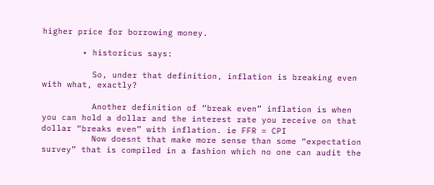higher price for borrowing money.

        • historicus says:

          So, under that definition, inflation is breaking even with what, exactly?

          Another definition of “break even” inflation is when you can hold a dollar and the interest rate you receive on that dollar “breaks even” with inflation. ie FFR = CPI
          Now doesnt that make more sense than some “expectation survey” that is compiled in a fashion which no one can audit the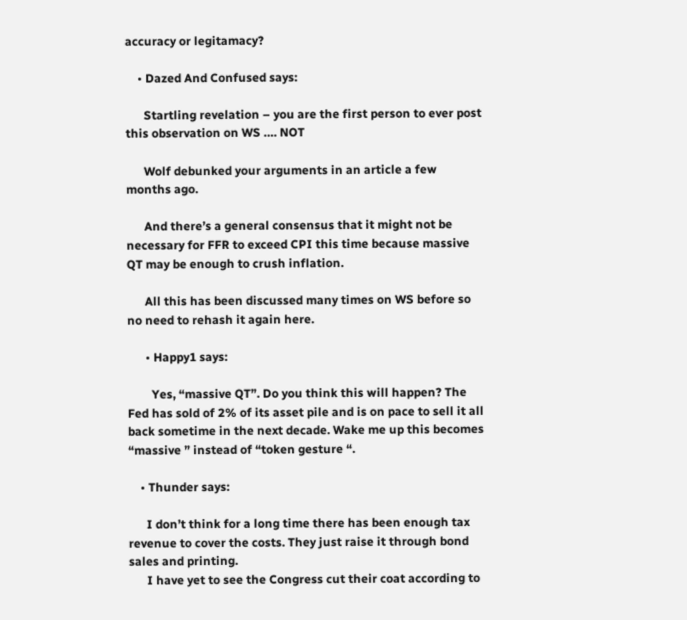accuracy or legitamacy?

    • Dazed And Confused says:

      Startling revelation – you are the first person to ever post this observation on WS …. NOT

      Wolf debunked your arguments in an article a few months ago.

      And there’s a general consensus that it might not be necessary for FFR to exceed CPI this time because massive QT may be enough to crush inflation.

      All this has been discussed many times on WS before so no need to rehash it again here.

      • Happy1 says:

        Yes, “massive QT”. Do you think this will happen? The Fed has sold of 2% of its asset pile and is on pace to sell it all back sometime in the next decade. Wake me up this becomes “massive ” instead of “token gesture “.

    • Thunder says:

      I don’t think for a long time there has been enough tax revenue to cover the costs. They just raise it through bond sales and printing.
      I have yet to see the Congress cut their coat according to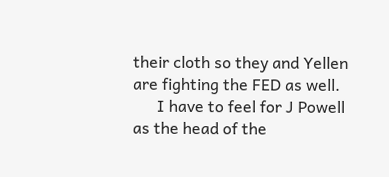their cloth so they and Yellen are fighting the FED as well.
      I have to feel for J Powell as the head of the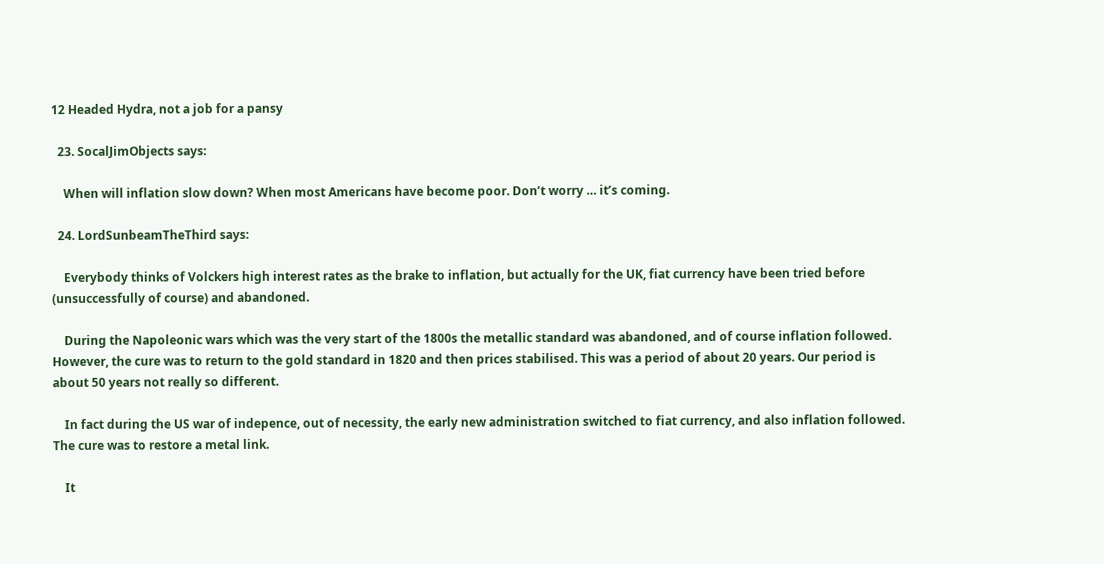12 Headed Hydra, not a job for a pansy

  23. SocalJimObjects says:

    When will inflation slow down? When most Americans have become poor. Don’t worry … it’s coming.

  24. LordSunbeamTheThird says:

    Everybody thinks of Volckers high interest rates as the brake to inflation, but actually for the UK, fiat currency have been tried before (unsuccessfully of course) and abandoned.

    During the Napoleonic wars which was the very start of the 1800s the metallic standard was abandoned, and of course inflation followed. However, the cure was to return to the gold standard in 1820 and then prices stabilised. This was a period of about 20 years. Our period is about 50 years not really so different.

    In fact during the US war of indepence, out of necessity, the early new administration switched to fiat currency, and also inflation followed. The cure was to restore a metal link.

    It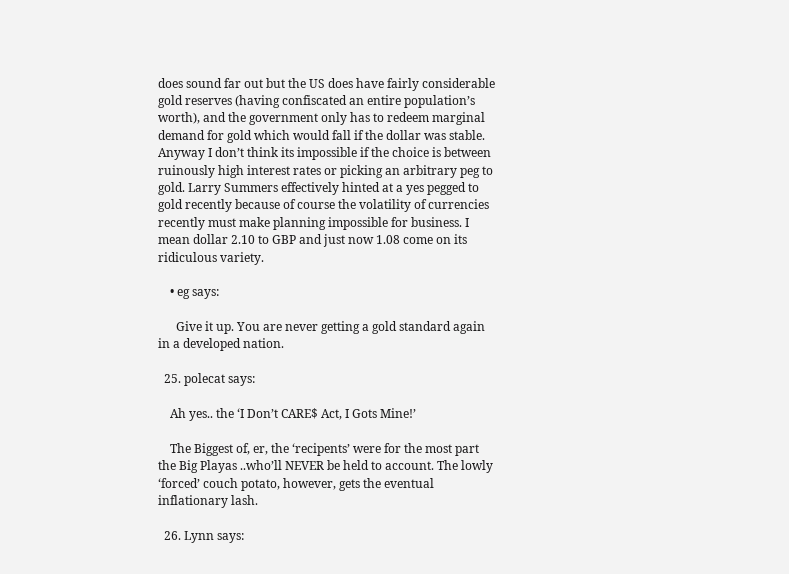does sound far out but the US does have fairly considerable gold reserves (having confiscated an entire population’s worth), and the government only has to redeem marginal demand for gold which would fall if the dollar was stable. Anyway I don’t think its impossible if the choice is between ruinously high interest rates or picking an arbitrary peg to gold. Larry Summers effectively hinted at a yes pegged to gold recently because of course the volatility of currencies recently must make planning impossible for business. I mean dollar 2.10 to GBP and just now 1.08 come on its ridiculous variety.

    • eg says:

      Give it up. You are never getting a gold standard again in a developed nation.

  25. polecat says:

    Ah yes.. the ‘I Don’t CARE$ Act, I Gots Mine!’

    The Biggest of, er, the ‘recipents’ were for the most part the Big Playas ..who’ll NEVER be held to account. The lowly ‘forced’ couch potato, however, gets the eventual inflationary lash.

  26. Lynn says: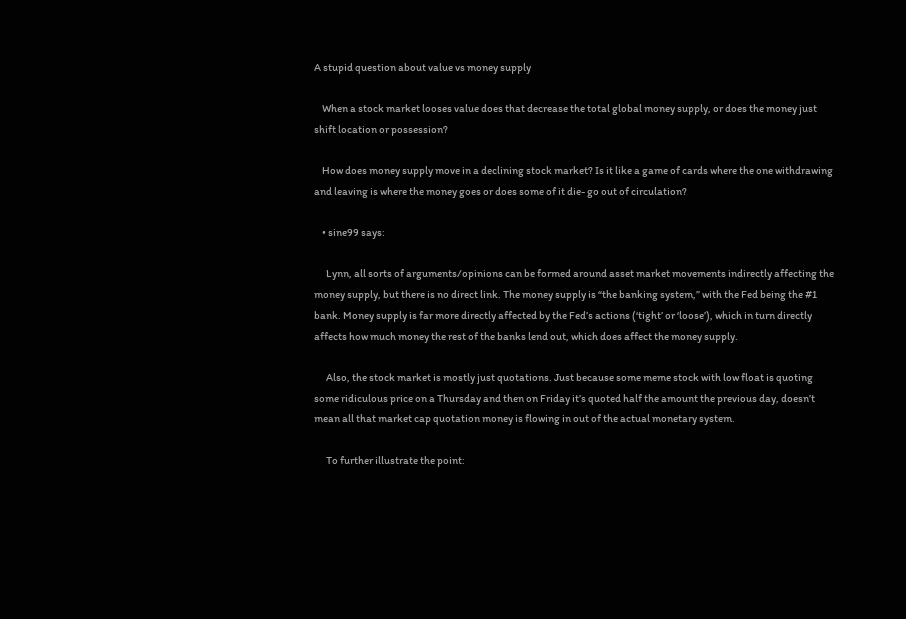A stupid question about value vs money supply

    When a stock market looses value does that decrease the total global money supply, or does the money just shift location or possession?

    How does money supply move in a declining stock market? Is it like a game of cards where the one withdrawing and leaving is where the money goes or does some of it die- go out of circulation?

    • sine99 says:

      Lynn, all sorts of arguments/opinions can be formed around asset market movements indirectly affecting the money supply, but there is no direct link. The money supply is “the banking system,” with the Fed being the #1 bank. Money supply is far more directly affected by the Fed’s actions (‘tight’ or ‘loose’), which in turn directly affects how much money the rest of the banks lend out, which does affect the money supply.

      Also, the stock market is mostly just quotations. Just because some meme stock with low float is quoting some ridiculous price on a Thursday and then on Friday it’s quoted half the amount the previous day, doesn’t mean all that market cap quotation money is flowing in out of the actual monetary system.

      To further illustrate the point: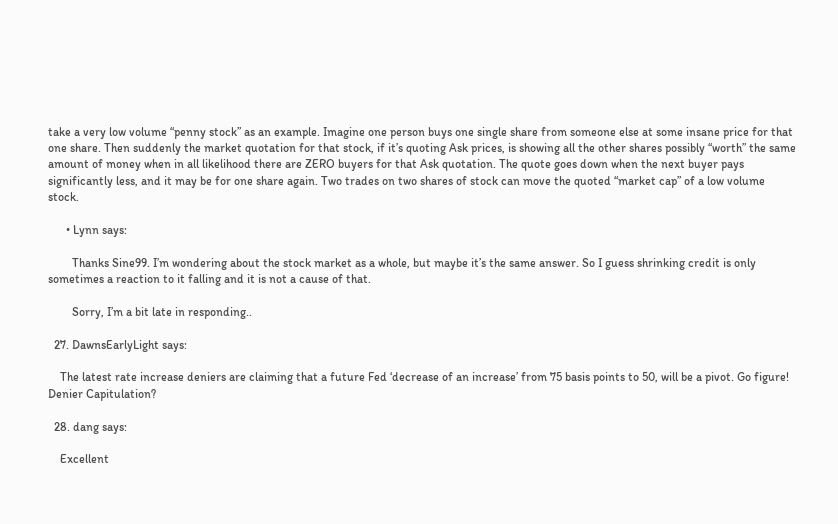take a very low volume “penny stock” as an example. Imagine one person buys one single share from someone else at some insane price for that one share. Then suddenly the market quotation for that stock, if it’s quoting Ask prices, is showing all the other shares possibly “worth” the same amount of money when in all likelihood there are ZERO buyers for that Ask quotation. The quote goes down when the next buyer pays significantly less, and it may be for one share again. Two trades on two shares of stock can move the quoted “market cap” of a low volume stock.

      • Lynn says:

        Thanks Sine99. I’m wondering about the stock market as a whole, but maybe it’s the same answer. So I guess shrinking credit is only sometimes a reaction to it falling and it is not a cause of that.

        Sorry, I’m a bit late in responding..

  27. DawnsEarlyLight says:

    The latest rate increase deniers are claiming that a future Fed ‘decrease of an increase’ from 75 basis points to 50, will be a pivot. Go figure! Denier Capitulation?

  28. dang says:

    Excellent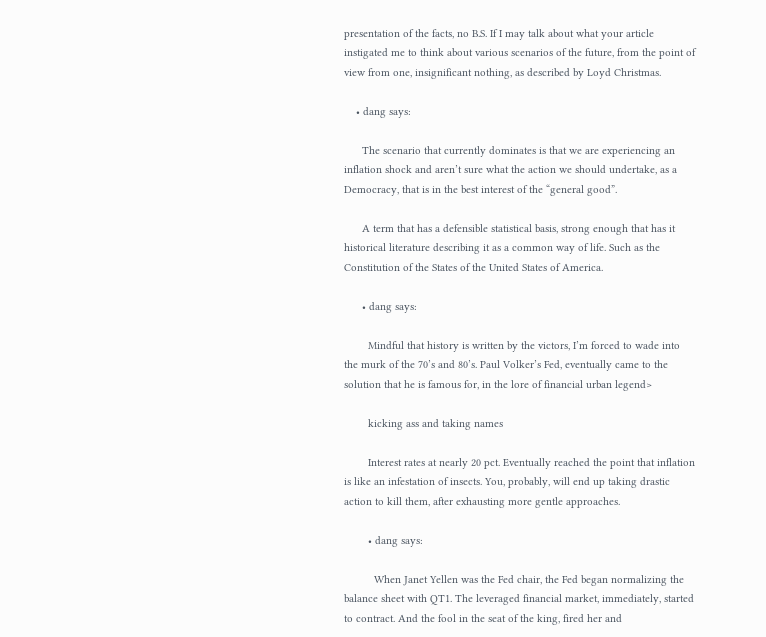presentation of the facts, no B.S. If I may talk about what your article instigated me to think about various scenarios of the future, from the point of view from one, insignificant nothing, as described by Loyd Christmas.

    • dang says:

      The scenario that currently dominates is that we are experiencing an inflation shock and aren’t sure what the action we should undertake, as a Democracy, that is in the best interest of the “general good”.

      A term that has a defensible statistical basis, strong enough that has it historical literature describing it as a common way of life. Such as the Constitution of the States of the United States of America.

      • dang says:

        Mindful that history is written by the victors, I’m forced to wade into the murk of the 70’s and 80’s. Paul Volker’s Fed, eventually came to the solution that he is famous for, in the lore of financial urban legend>

        kicking ass and taking names

        Interest rates at nearly 20 pct. Eventually reached the point that inflation is like an infestation of insects. You, probably, will end up taking drastic action to kill them, after exhausting more gentle approaches.

        • dang says:

          When Janet Yellen was the Fed chair, the Fed began normalizing the balance sheet with QT1. The leveraged financial market, immediately, started to contract. And the fool in the seat of the king, fired her and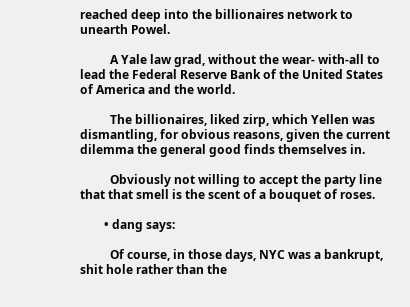reached deep into the billionaires network to unearth Powel.

          A Yale law grad, without the wear- with-all to lead the Federal Reserve Bank of the United States of America and the world.

          The billionaires, liked zirp, which Yellen was dismantling, for obvious reasons, given the current dilemma the general good finds themselves in.

          Obviously not willing to accept the party line that that smell is the scent of a bouquet of roses.

        • dang says:

          Of course, in those days, NYC was a bankrupt, shit hole rather than the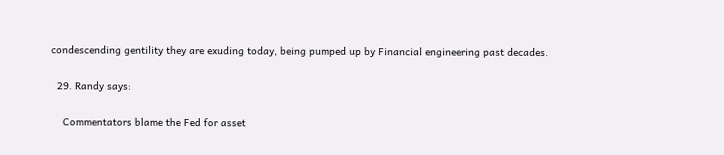condescending gentility they are exuding today, being pumped up by Financial engineering past decades.

  29. Randy says:

    Commentators blame the Fed for asset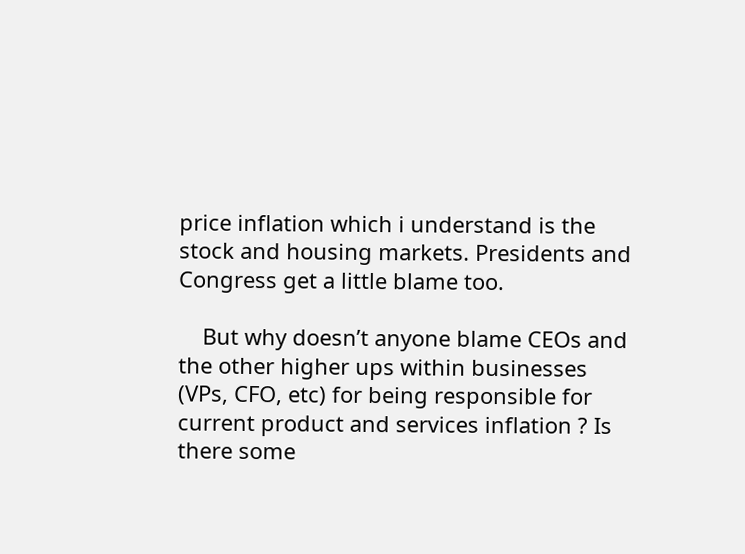price inflation which i understand is the stock and housing markets. Presidents and Congress get a little blame too.

    But why doesn’t anyone blame CEOs and the other higher ups within businesses (VPs, CFO, etc) for being responsible for current product and services inflation ? Is there some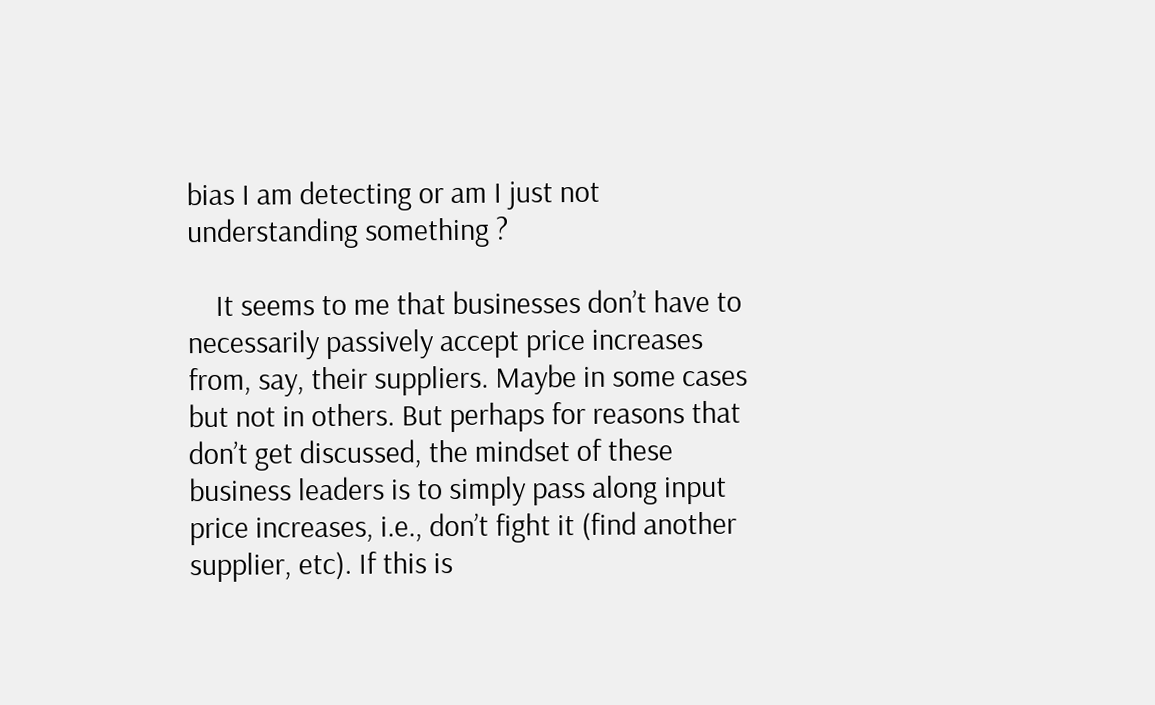bias I am detecting or am I just not understanding something ?

    It seems to me that businesses don’t have to necessarily passively accept price increases from, say, their suppliers. Maybe in some cases but not in others. But perhaps for reasons that don’t get discussed, the mindset of these business leaders is to simply pass along input price increases, i.e., don’t fight it (find another supplier, etc). If this is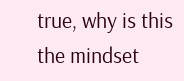true, why is this the mindset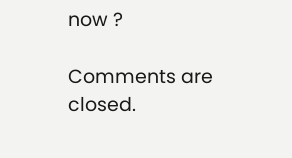now ?

Comments are closed.